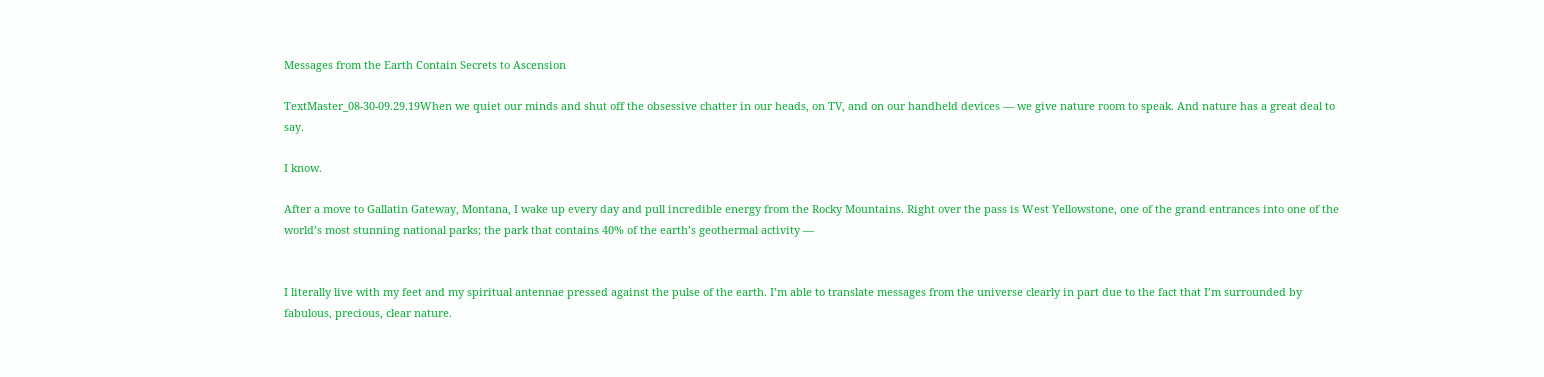Messages from the Earth Contain Secrets to Ascension

TextMaster_08-30-09.29.19When we quiet our minds and shut off the obsessive chatter in our heads, on TV, and on our handheld devices — we give nature room to speak. And nature has a great deal to say.

I know.

After a move to Gallatin Gateway, Montana, I wake up every day and pull incredible energy from the Rocky Mountains. Right over the pass is West Yellowstone, one of the grand entrances into one of the world’s most stunning national parks; the park that contains 40% of the earth’s geothermal activity —


I literally live with my feet and my spiritual antennae pressed against the pulse of the earth. I’m able to translate messages from the universe clearly in part due to the fact that I’m surrounded by fabulous, precious, clear nature.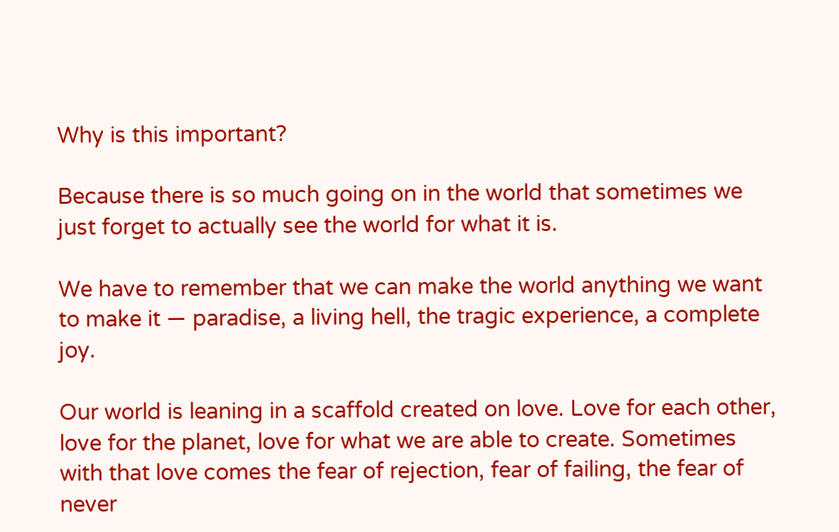Why is this important?

Because there is so much going on in the world that sometimes we just forget to actually see the world for what it is.

We have to remember that we can make the world anything we want to make it — paradise, a living hell, the tragic experience, a complete joy.

Our world is leaning in a scaffold created on love. Love for each other, love for the planet, love for what we are able to create. Sometimes with that love comes the fear of rejection, fear of failing, the fear of never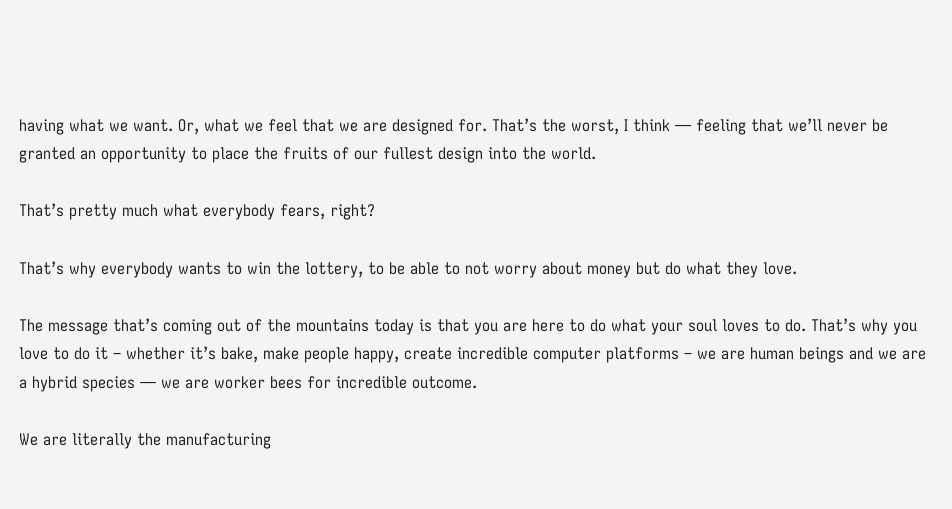having what we want. Or, what we feel that we are designed for. That’s the worst, I think — feeling that we’ll never be granted an opportunity to place the fruits of our fullest design into the world.

That’s pretty much what everybody fears, right?

That’s why everybody wants to win the lottery, to be able to not worry about money but do what they love.

The message that’s coming out of the mountains today is that you are here to do what your soul loves to do. That’s why you love to do it – whether it’s bake, make people happy, create incredible computer platforms – we are human beings and we are a hybrid species — we are worker bees for incredible outcome.

We are literally the manufacturing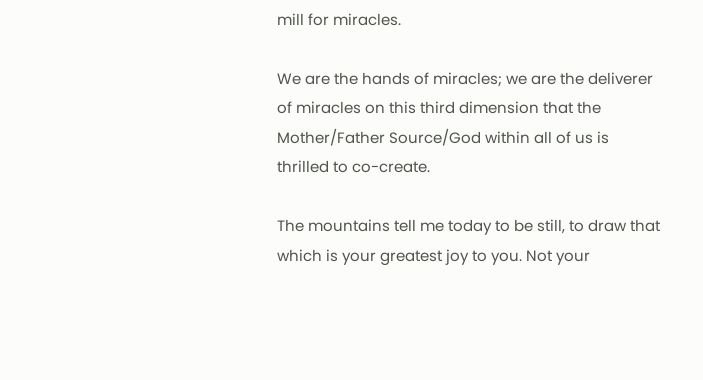mill for miracles.

We are the hands of miracles; we are the deliverer of miracles on this third dimension that the Mother/Father Source/God within all of us is thrilled to co-create.

The mountains tell me today to be still, to draw that which is your greatest joy to you. Not your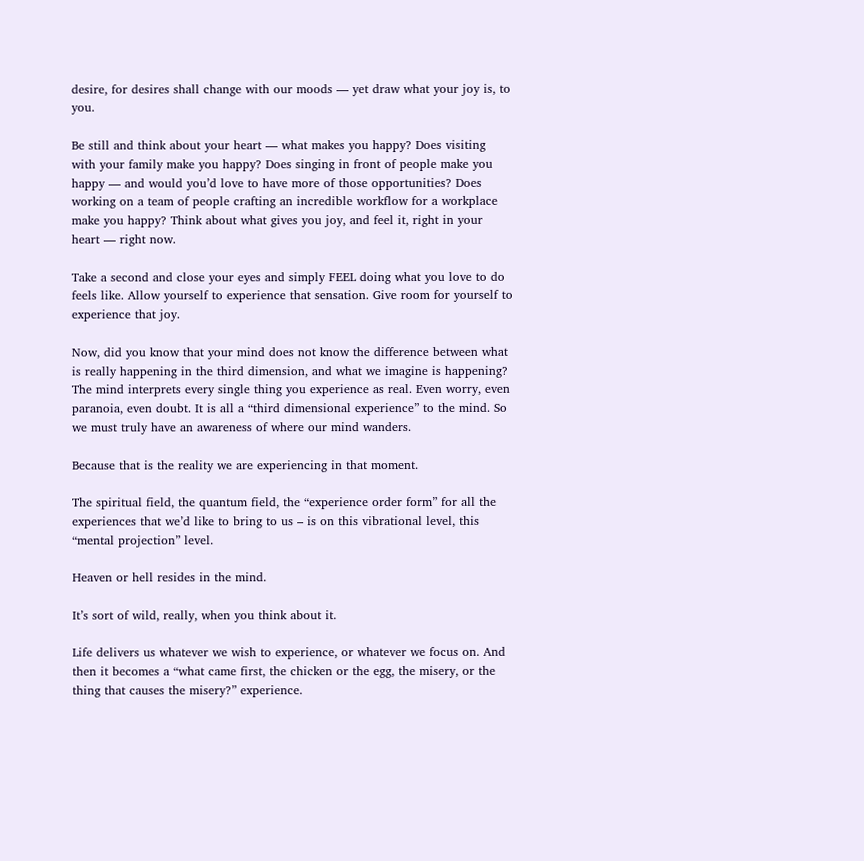desire, for desires shall change with our moods — yet draw what your joy is, to you.

Be still and think about your heart — what makes you happy? Does visiting with your family make you happy? Does singing in front of people make you happy — and would you’d love to have more of those opportunities? Does working on a team of people crafting an incredible workflow for a workplace make you happy? Think about what gives you joy, and feel it, right in your heart — right now.

Take a second and close your eyes and simply FEEL doing what you love to do feels like. Allow yourself to experience that sensation. Give room for yourself to experience that joy.

Now, did you know that your mind does not know the difference between what is really happening in the third dimension, and what we imagine is happening? The mind interprets every single thing you experience as real. Even worry, even paranoia, even doubt. It is all a “third dimensional experience” to the mind. So we must truly have an awareness of where our mind wanders.

Because that is the reality we are experiencing in that moment.

The spiritual field, the quantum field, the “experience order form” for all the experiences that we’d like to bring to us – is on this vibrational level, this “mental projection” level.

Heaven or hell resides in the mind.

It’s sort of wild, really, when you think about it.

Life delivers us whatever we wish to experience, or whatever we focus on. And then it becomes a “what came first, the chicken or the egg, the misery, or the thing that causes the misery?” experience.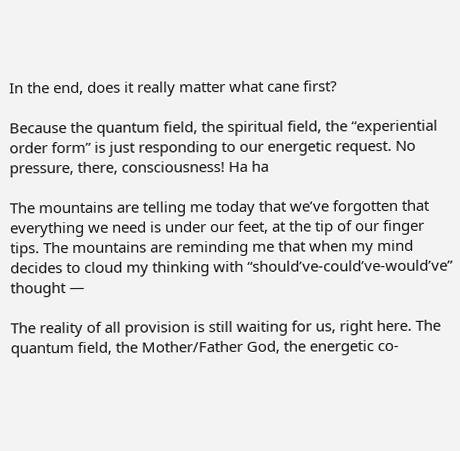In the end, does it really matter what cane first?

Because the quantum field, the spiritual field, the “experiential order form” is just responding to our energetic request. No pressure, there, consciousness! Ha ha

The mountains are telling me today that we’ve forgotten that everything we need is under our feet, at the tip of our finger tips. The mountains are reminding me that when my mind decides to cloud my thinking with “should’ve-could’ve-would’ve” thought —

The reality of all provision is still waiting for us, right here. The quantum field, the Mother/Father God, the energetic co-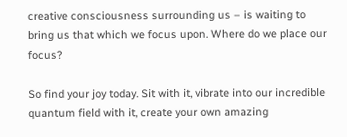creative consciousness surrounding us – is waiting to bring us that which we focus upon. Where do we place our focus?

So find your joy today. Sit with it, vibrate into our incredible quantum field with it, create your own amazing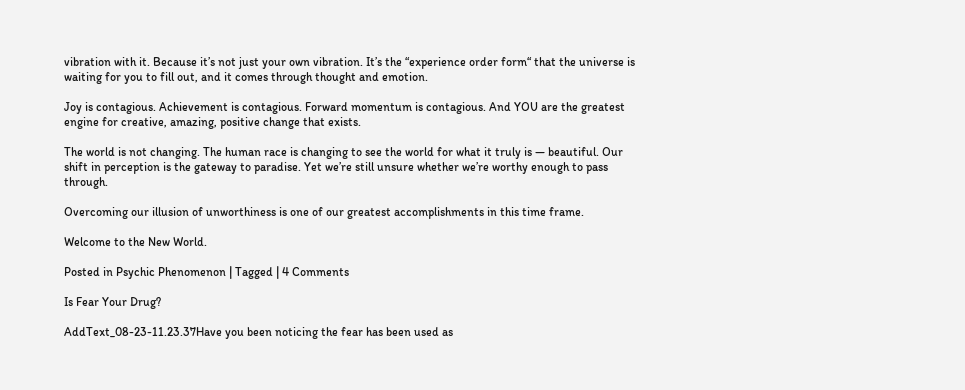vibration with it. Because it’s not just your own vibration. It’s the “experience order form“ that the universe is waiting for you to fill out, and it comes through thought and emotion.

Joy is contagious. Achievement is contagious. Forward momentum is contagious. And YOU are the greatest engine for creative, amazing, positive change that exists.

The world is not changing. The human race is changing to see the world for what it truly is — beautiful. Our shift in perception is the gateway to paradise. Yet we’re still unsure whether we’re worthy enough to pass through.

Overcoming our illusion of unworthiness is one of our greatest accomplishments in this time frame.

Welcome to the New World.

Posted in Psychic Phenomenon | Tagged | 4 Comments

Is Fear Your Drug?

AddText_08-23-11.23.37Have you been noticing the fear has been used as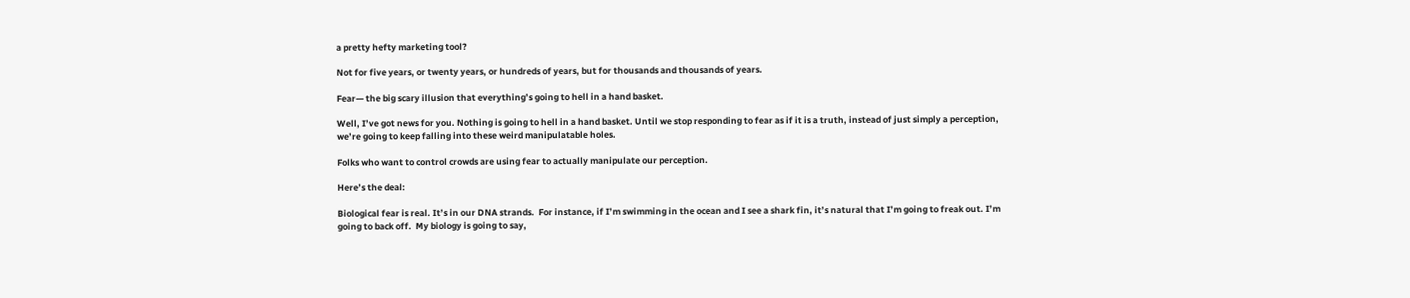a pretty hefty marketing tool?

Not for five years, or twenty years, or hundreds of years, but for thousands and thousands of years.

Fear— the big scary illusion that everything’s going to hell in a hand basket.

Well, I’ve got news for you. Nothing is going to hell in a hand basket. Until we stop responding to fear as if it is a truth, instead of just simply a perception, we’re going to keep falling into these weird manipulatable holes.

Folks who want to control crowds are using fear to actually manipulate our perception.

Here’s the deal:

Biological fear is real. It’s in our DNA strands.  For instance, if I’m swimming in the ocean and I see a shark fin, it’s natural that I’m going to freak out. I’m going to back off.  My biology is going to say,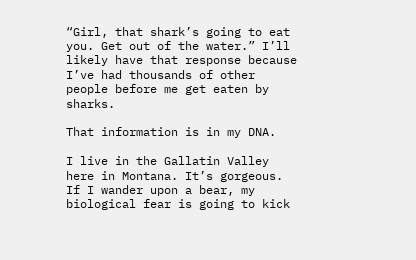“Girl, that shark’s going to eat you. Get out of the water.” I’ll likely have that response because I’ve had thousands of other people before me get eaten by sharks.

That information is in my DNA.

I live in the Gallatin Valley here in Montana. It’s gorgeous. If I wander upon a bear, my biological fear is going to kick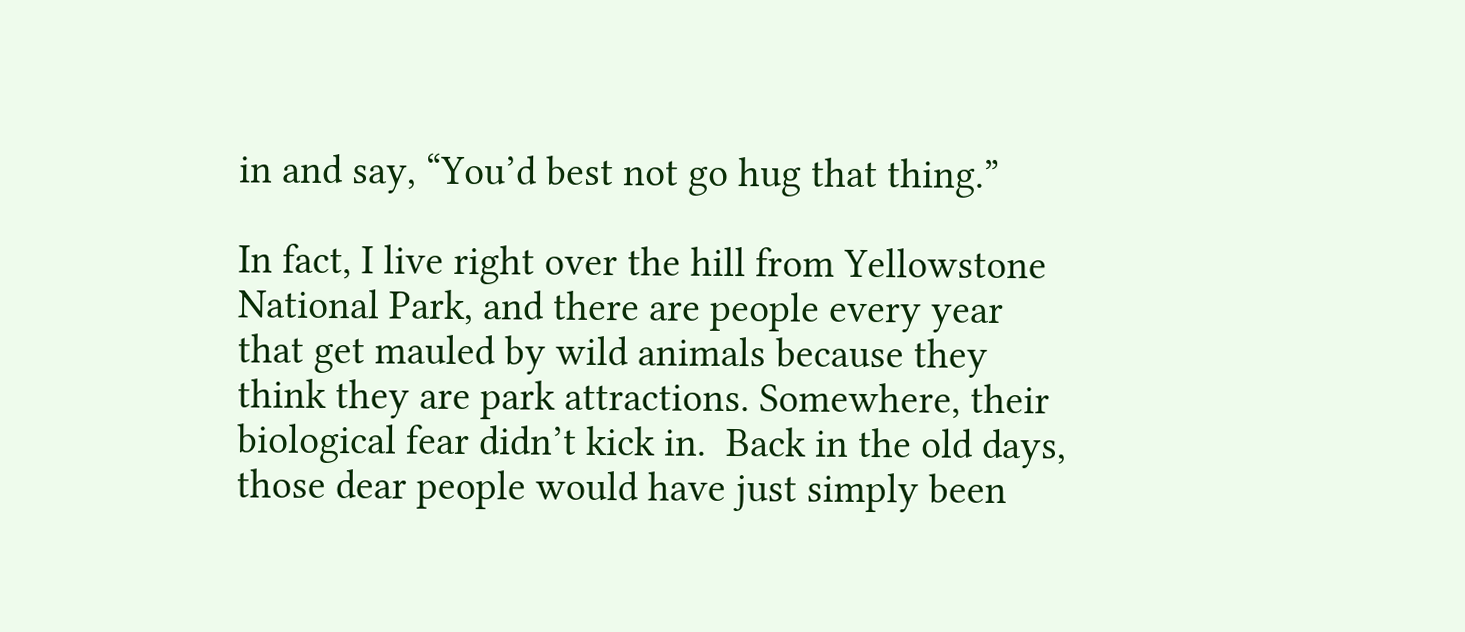in and say, “You’d best not go hug that thing.”

In fact, I live right over the hill from Yellowstone National Park, and there are people every year that get mauled by wild animals because they think they are park attractions. Somewhere, their biological fear didn’t kick in.  Back in the old days, those dear people would have just simply been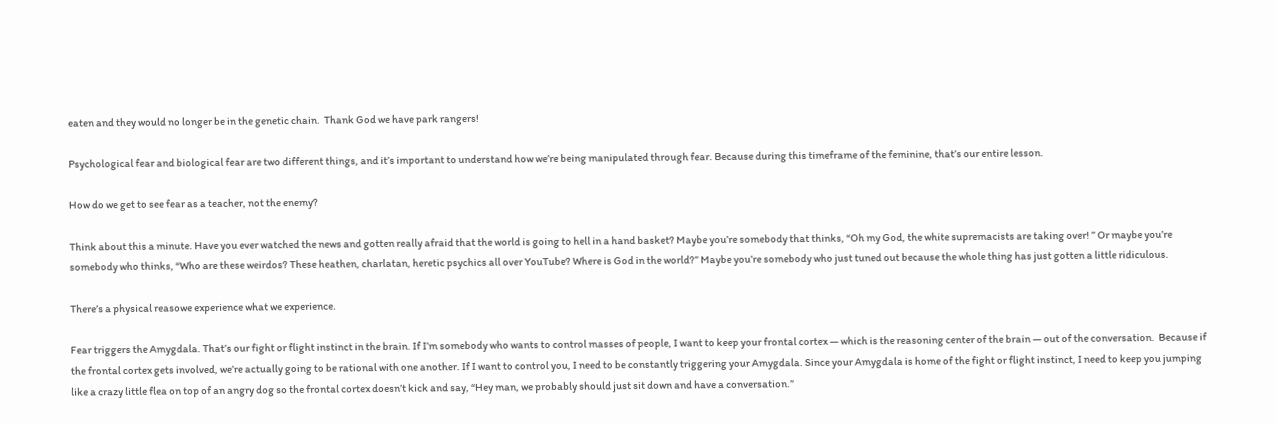eaten and they would no longer be in the genetic chain.  Thank God we have park rangers!

Psychological fear and biological fear are two different things, and it’s important to understand how we’re being manipulated through fear. Because during this timeframe of the feminine, that’s our entire lesson.

How do we get to see fear as a teacher, not the enemy?

Think about this a minute. Have you ever watched the news and gotten really afraid that the world is going to hell in a hand basket? Maybe you’re somebody that thinks, “Oh my God, the white supremacists are taking over! ” Or maybe you’re somebody who thinks, “Who are these weirdos? These heathen, charlatan, heretic psychics all over YouTube? Where is God in the world?” Maybe you’re somebody who just tuned out because the whole thing has just gotten a little ridiculous.

There’s a physical reasowe experience what we experience.

Fear triggers the Amygdala. That’s our fight or flight instinct in the brain. If I’m somebody who wants to control masses of people, I want to keep your frontal cortex — which is the reasoning center of the brain — out of the conversation.  Because if the frontal cortex gets involved, we’re actually going to be rational with one another. If I want to control you, I need to be constantly triggering your Amygdala. Since your Amygdala is home of the fight or flight instinct, I need to keep you jumping like a crazy little flea on top of an angry dog so the frontal cortex doesn’t kick and say, “Hey man, we probably should just sit down and have a conversation.”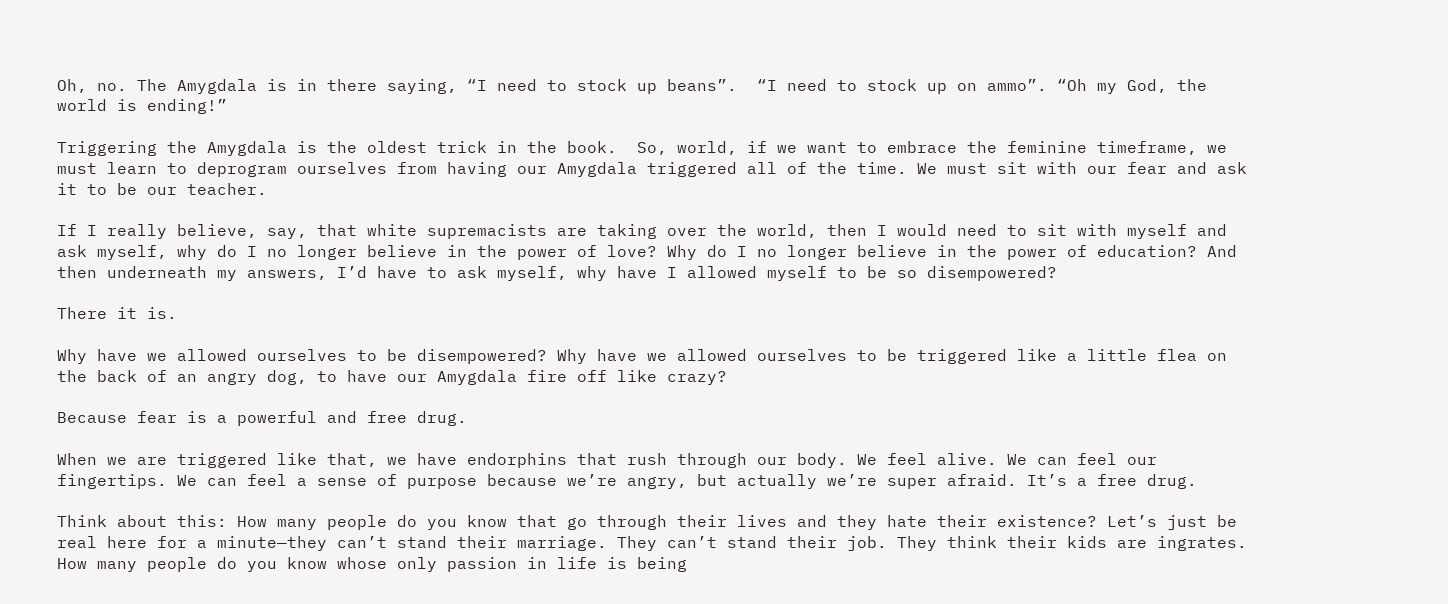Oh, no. The Amygdala is in there saying, “I need to stock up beans”.  “I need to stock up on ammo”. “Oh my God, the world is ending!”

Triggering the Amygdala is the oldest trick in the book.  So, world, if we want to embrace the feminine timeframe, we must learn to deprogram ourselves from having our Amygdala triggered all of the time. We must sit with our fear and ask it to be our teacher.

If I really believe, say, that white supremacists are taking over the world, then I would need to sit with myself and ask myself, why do I no longer believe in the power of love? Why do I no longer believe in the power of education? And then underneath my answers, I’d have to ask myself, why have I allowed myself to be so disempowered?

There it is.

Why have we allowed ourselves to be disempowered? Why have we allowed ourselves to be triggered like a little flea on the back of an angry dog, to have our Amygdala fire off like crazy?

Because fear is a powerful and free drug.

When we are triggered like that, we have endorphins that rush through our body. We feel alive. We can feel our fingertips. We can feel a sense of purpose because we’re angry, but actually we’re super afraid. It’s a free drug.

Think about this: How many people do you know that go through their lives and they hate their existence? Let’s just be real here for a minute—they can’t stand their marriage. They can’t stand their job. They think their kids are ingrates. How many people do you know whose only passion in life is being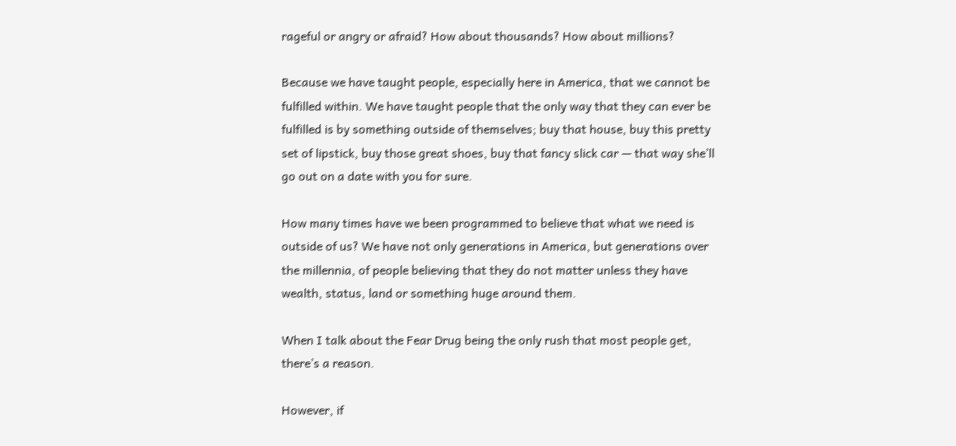rageful or angry or afraid? How about thousands? How about millions?

Because we have taught people, especially here in America, that we cannot be fulfilled within. We have taught people that the only way that they can ever be fulfilled is by something outside of themselves; buy that house, buy this pretty set of lipstick, buy those great shoes, buy that fancy slick car — that way she’ll go out on a date with you for sure.

How many times have we been programmed to believe that what we need is outside of us? We have not only generations in America, but generations over the millennia, of people believing that they do not matter unless they have wealth, status, land or something huge around them.

When I talk about the Fear Drug being the only rush that most people get, there’s a reason.

However, if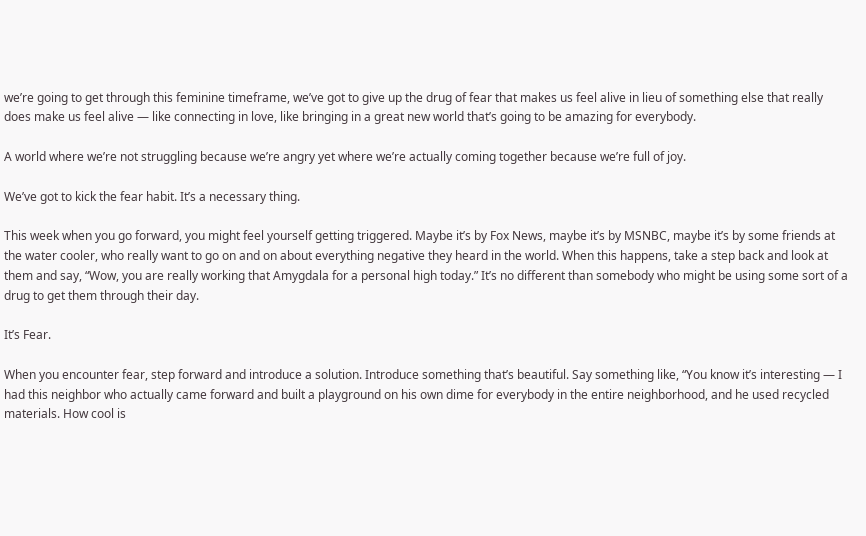we’re going to get through this feminine timeframe, we’ve got to give up the drug of fear that makes us feel alive in lieu of something else that really does make us feel alive — like connecting in love, like bringing in a great new world that’s going to be amazing for everybody.

A world where we’re not struggling because we’re angry yet where we’re actually coming together because we’re full of joy.

We’ve got to kick the fear habit. It’s a necessary thing.

This week when you go forward, you might feel yourself getting triggered. Maybe it’s by Fox News, maybe it’s by MSNBC, maybe it’s by some friends at the water cooler, who really want to go on and on about everything negative they heard in the world. When this happens, take a step back and look at them and say, “Wow, you are really working that Amygdala for a personal high today.” It’s no different than somebody who might be using some sort of a drug to get them through their day.

It’s Fear.

When you encounter fear, step forward and introduce a solution. Introduce something that’s beautiful. Say something like, “You know it’s interesting — I had this neighbor who actually came forward and built a playground on his own dime for everybody in the entire neighborhood, and he used recycled materials. How cool is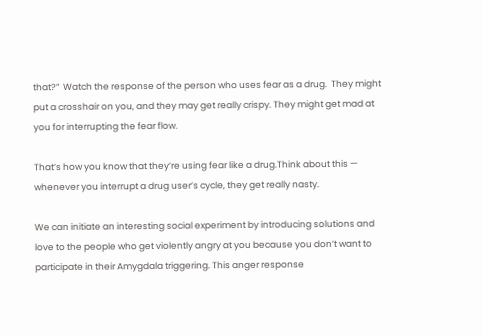that?”  Watch the response of the person who uses fear as a drug.  They might put a crosshair on you, and they may get really crispy. They might get mad at you for interrupting the fear flow.

That’s how you know that they’re using fear like a drug.Think about this — whenever you interrupt a drug user’s cycle, they get really nasty.

We can initiate an interesting social experiment by introducing solutions and love to the people who get violently angry at you because you don’t want to participate in their Amygdala triggering. This anger response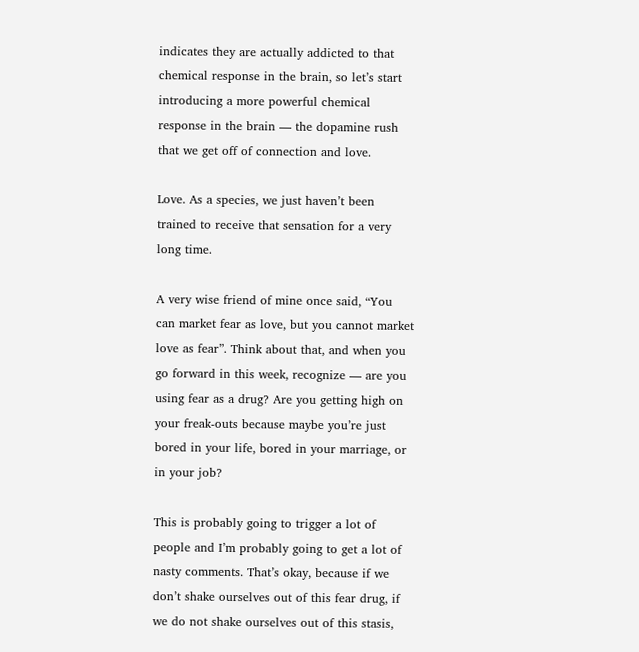indicates they are actually addicted to that chemical response in the brain, so let’s start introducing a more powerful chemical response in the brain — the dopamine rush that we get off of connection and love.

Love. As a species, we just haven’t been trained to receive that sensation for a very long time.

A very wise friend of mine once said, “You can market fear as love, but you cannot market love as fear”. Think about that, and when you go forward in this week, recognize — are you using fear as a drug? Are you getting high on your freak-outs because maybe you’re just bored in your life, bored in your marriage, or in your job?

This is probably going to trigger a lot of people and I’m probably going to get a lot of nasty comments. That’s okay, because if we don’t shake ourselves out of this fear drug, if we do not shake ourselves out of this stasis,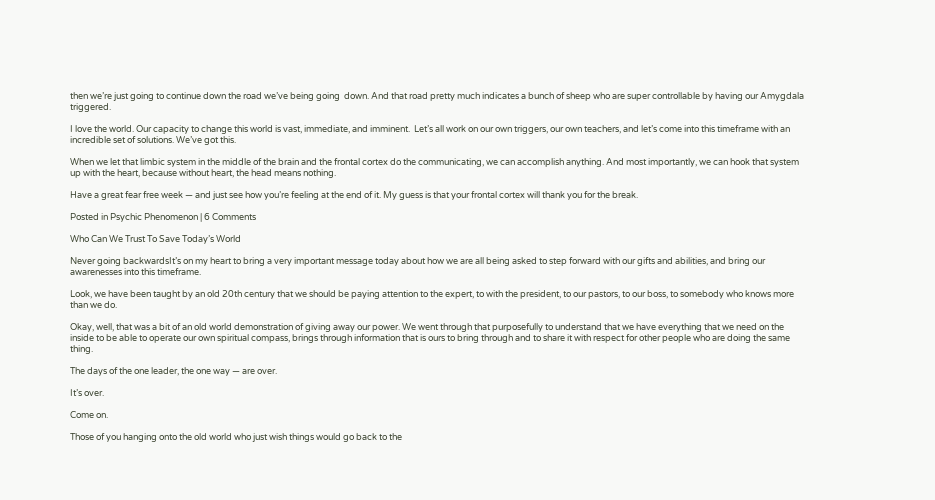then we’re just going to continue down the road we’ve being going  down. And that road pretty much indicates a bunch of sheep who are super controllable by having our Amygdala triggered.

I love the world. Our capacity to change this world is vast, immediate, and imminent.  Let’s all work on our own triggers, our own teachers, and let’s come into this timeframe with an incredible set of solutions. We’ve got this.

When we let that limbic system in the middle of the brain and the frontal cortex do the communicating, we can accomplish anything. And most importantly, we can hook that system up with the heart, because without heart, the head means nothing.

Have a great fear free week — and just see how you’re feeling at the end of it. My guess is that your frontal cortex will thank you for the break.

Posted in Psychic Phenomenon | 6 Comments

Who Can We Trust To Save Today’s World

Never going backwardsIt’s on my heart to bring a very important message today about how we are all being asked to step forward with our gifts and abilities, and bring our awarenesses into this timeframe.

Look, we have been taught by an old 20th century that we should be paying attention to the expert, to with the president, to our pastors, to our boss, to somebody who knows more than we do.

Okay, well, that was a bit of an old world demonstration of giving away our power. We went through that purposefully to understand that we have everything that we need on the inside to be able to operate our own spiritual compass, brings through information that is ours to bring through and to share it with respect for other people who are doing the same thing.

The days of the one leader, the one way — are over.

It’s over.

Come on.

Those of you hanging onto the old world who just wish things would go back to the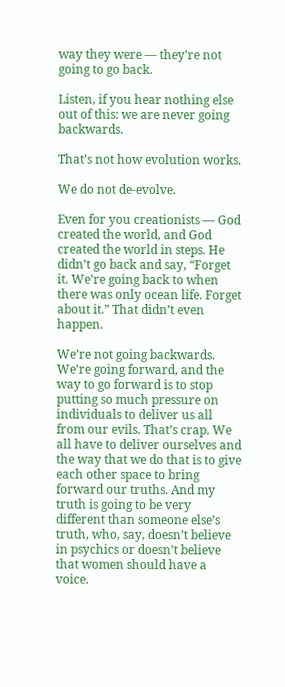way they were — they’re not going to go back.

Listen, if you hear nothing else out of this: we are never going backwards.

That’s not how evolution works.

We do not de-evolve.

Even for you creationists — God created the world, and God created the world in steps. He didn’t go back and say, “Forget it. We’re going back to when there was only ocean life. Forget about it.” That didn’t even happen.

We’re not going backwards. We’re going forward, and the way to go forward is to stop putting so much pressure on individuals to deliver us all from our evils. That’s crap. We all have to deliver ourselves and the way that we do that is to give each other space to bring forward our truths. And my truth is going to be very different than someone else’s truth, who, say, doesn’t believe in psychics or doesn’t believe that women should have a voice.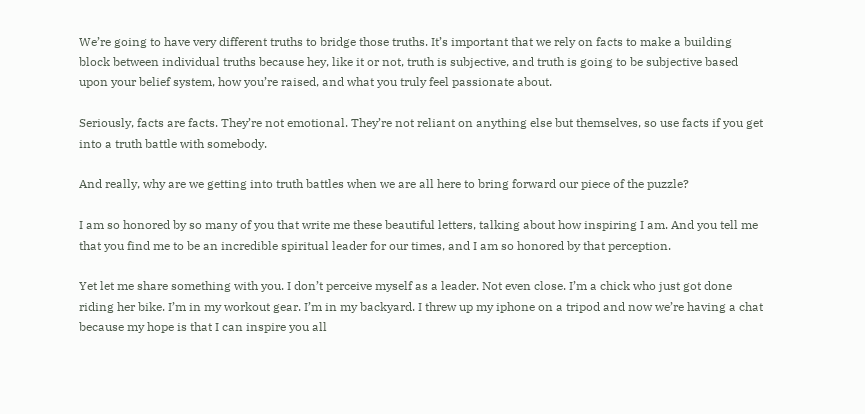We’re going to have very different truths to bridge those truths. It’s important that we rely on facts to make a building block between individual truths because hey, like it or not, truth is subjective, and truth is going to be subjective based upon your belief system, how you’re raised, and what you truly feel passionate about.

Seriously, facts are facts. They’re not emotional. They’re not reliant on anything else but themselves, so use facts if you get into a truth battle with somebody.

And really, why are we getting into truth battles when we are all here to bring forward our piece of the puzzle?

I am so honored by so many of you that write me these beautiful letters, talking about how inspiring I am. And you tell me that you find me to be an incredible spiritual leader for our times, and I am so honored by that perception.

Yet let me share something with you. I don’t perceive myself as a leader. Not even close. I’m a chick who just got done riding her bike. I’m in my workout gear. I’m in my backyard. I threw up my iphone on a tripod and now we’re having a chat because my hope is that I can inspire you all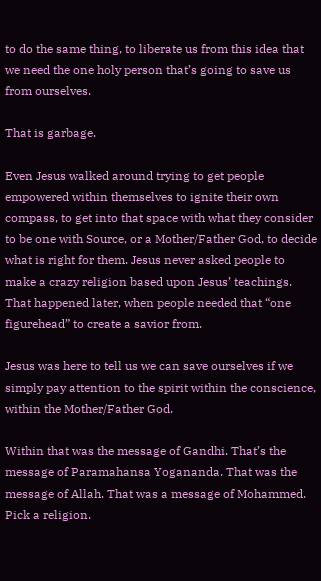to do the same thing, to liberate us from this idea that we need the one holy person that’s going to save us from ourselves.

That is garbage.

Even Jesus walked around trying to get people empowered within themselves to ignite their own compass, to get into that space with what they consider to be one with Source, or a Mother/Father God, to decide what is right for them. Jesus never asked people to make a crazy religion based upon Jesus’ teachings. That happened later, when people needed that “one figurehead” to create a savior from.

Jesus was here to tell us we can save ourselves if we simply pay attention to the spirit within the conscience, within the Mother/Father God.

Within that was the message of Gandhi. That’s the message of Paramahansa Yogananda. That was the message of Allah. That was a message of Mohammed. Pick a religion.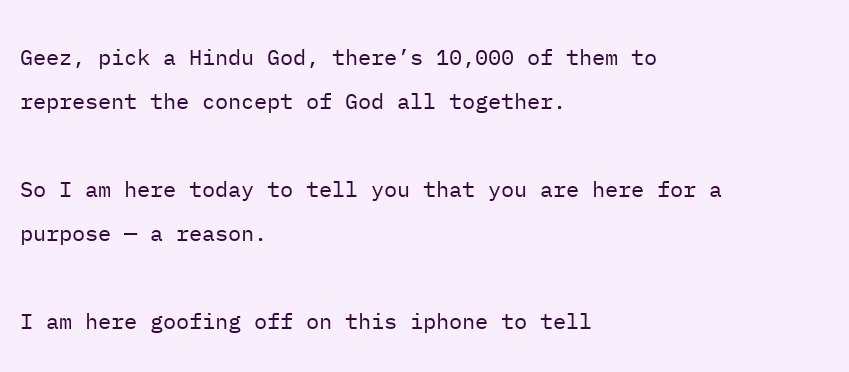Geez, pick a Hindu God, there’s 10,000 of them to represent the concept of God all together.

So I am here today to tell you that you are here for a purpose — a reason.

I am here goofing off on this iphone to tell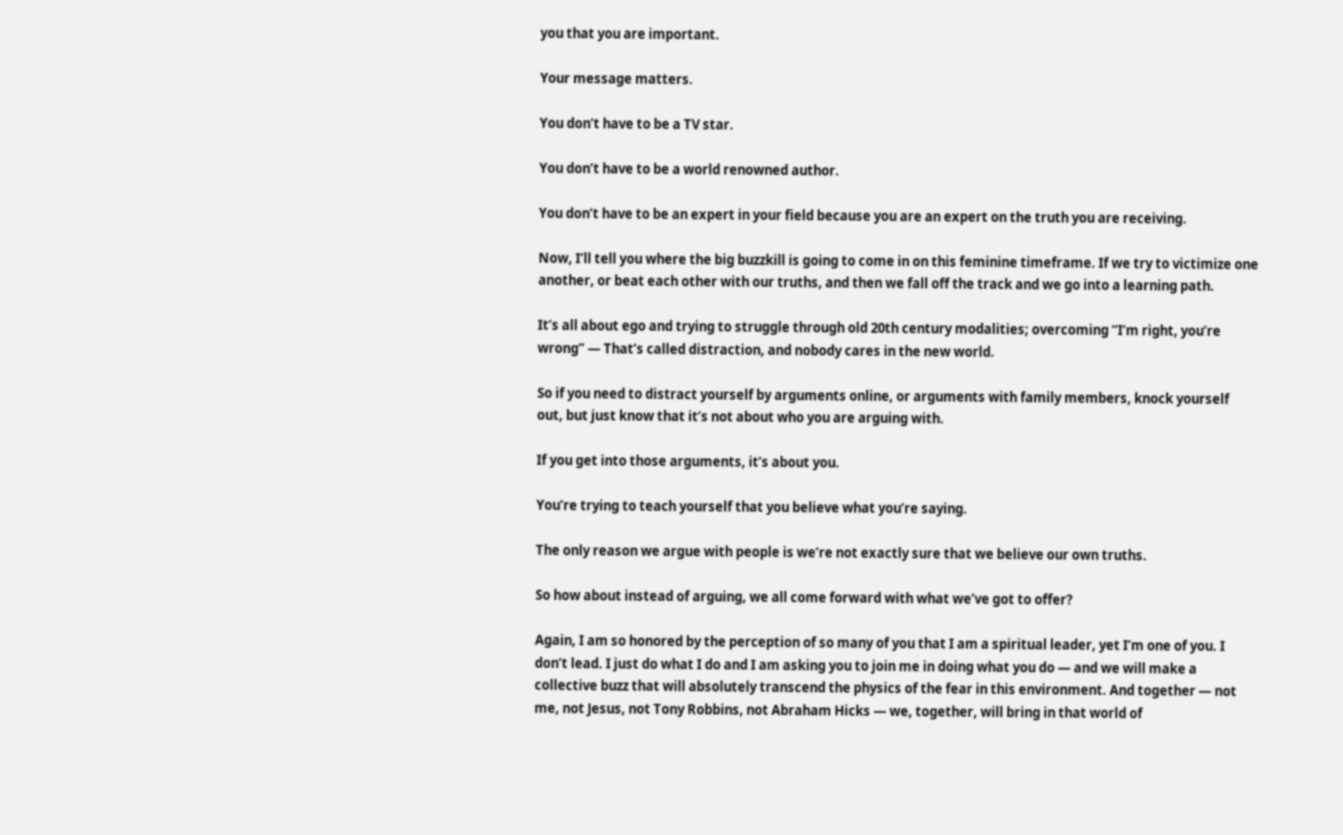you that you are important.

Your message matters.

You don’t have to be a TV star.

You don’t have to be a world renowned author.

You don’t have to be an expert in your field because you are an expert on the truth you are receiving.

Now, I’ll tell you where the big buzzkill is going to come in on this feminine timeframe. If we try to victimize one another, or beat each other with our truths, and then we fall off the track and we go into a learning path.

It’s all about ego and trying to struggle through old 20th century modalities; overcoming “I’m right, you’re wrong” — That’s called distraction, and nobody cares in the new world.

So if you need to distract yourself by arguments online, or arguments with family members, knock yourself out, but just know that it’s not about who you are arguing with.

If you get into those arguments, it’s about you.

You’re trying to teach yourself that you believe what you’re saying.

The only reason we argue with people is we’re not exactly sure that we believe our own truths.

So how about instead of arguing, we all come forward with what we’ve got to offer?

Again, I am so honored by the perception of so many of you that I am a spiritual leader, yet I’m one of you. I don’t lead. I just do what I do and I am asking you to join me in doing what you do — and we will make a collective buzz that will absolutely transcend the physics of the fear in this environment. And together — not me, not Jesus, not Tony Robbins, not Abraham Hicks — we, together, will bring in that world of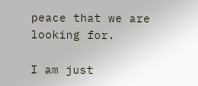peace that we are looking for.

I am just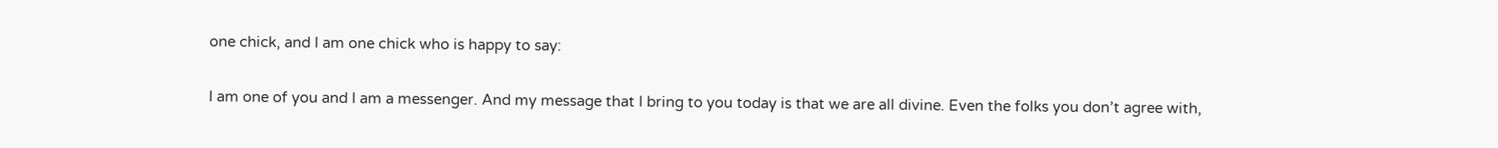one chick, and I am one chick who is happy to say:

I am one of you and I am a messenger. And my message that I bring to you today is that we are all divine. Even the folks you don’t agree with,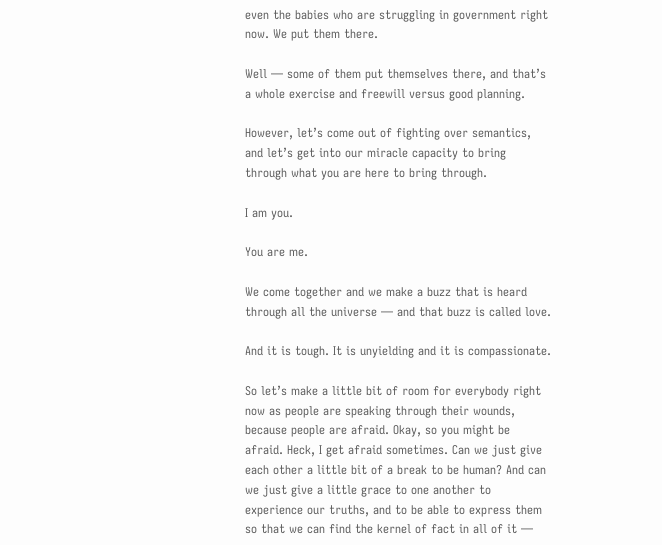even the babies who are struggling in government right now. We put them there.

Well — some of them put themselves there, and that’s a whole exercise and freewill versus good planning.

However, let’s come out of fighting over semantics, and let’s get into our miracle capacity to bring through what you are here to bring through.

I am you.

You are me.

We come together and we make a buzz that is heard through all the universe — and that buzz is called love.

And it is tough. It is unyielding and it is compassionate.

So let’s make a little bit of room for everybody right now as people are speaking through their wounds, because people are afraid. Okay, so you might be afraid. Heck, I get afraid sometimes. Can we just give each other a little bit of a break to be human? And can we just give a little grace to one another to experience our truths, and to be able to express them so that we can find the kernel of fact in all of it —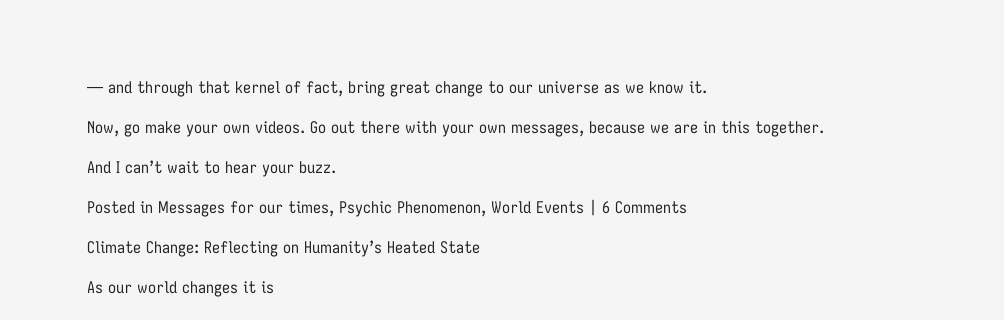— and through that kernel of fact, bring great change to our universe as we know it.

Now, go make your own videos. Go out there with your own messages, because we are in this together.

And I can’t wait to hear your buzz.

Posted in Messages for our times, Psychic Phenomenon, World Events | 6 Comments

Climate Change: Reflecting on Humanity’s Heated State

As our world changes it is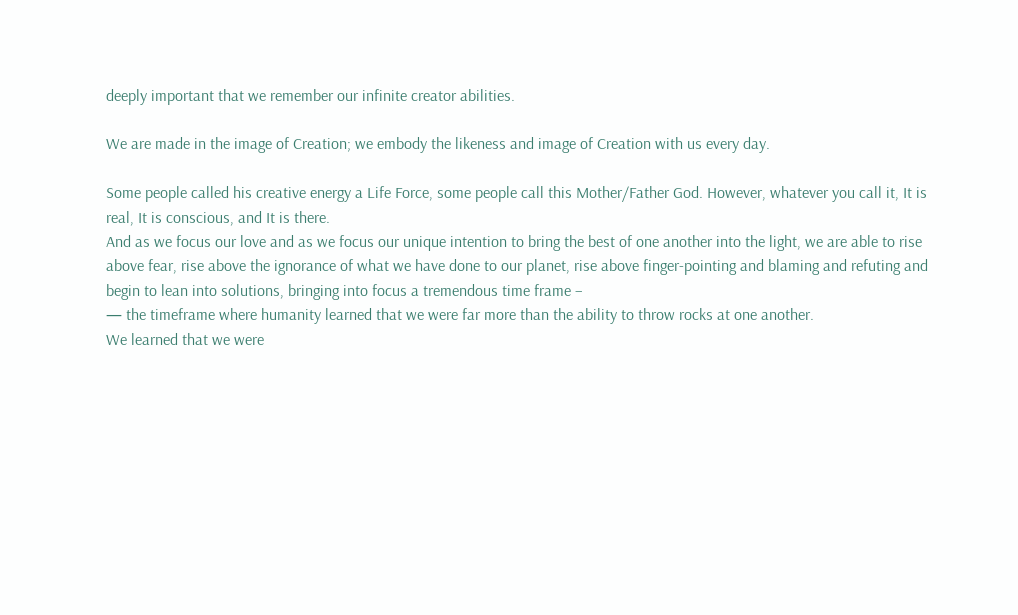deeply important that we remember our infinite creator abilities.

We are made in the image of Creation; we embody the likeness and image of Creation with us every day.

Some people called his creative energy a Life Force, some people call this Mother/Father God. However, whatever you call it, It is real, It is conscious, and It is there.
And as we focus our love and as we focus our unique intention to bring the best of one another into the light, we are able to rise above fear, rise above the ignorance of what we have done to our planet, rise above finger-pointing and blaming and refuting and begin to lean into solutions, bringing into focus a tremendous time frame –
— the timeframe where humanity learned that we were far more than the ability to throw rocks at one another.
We learned that we were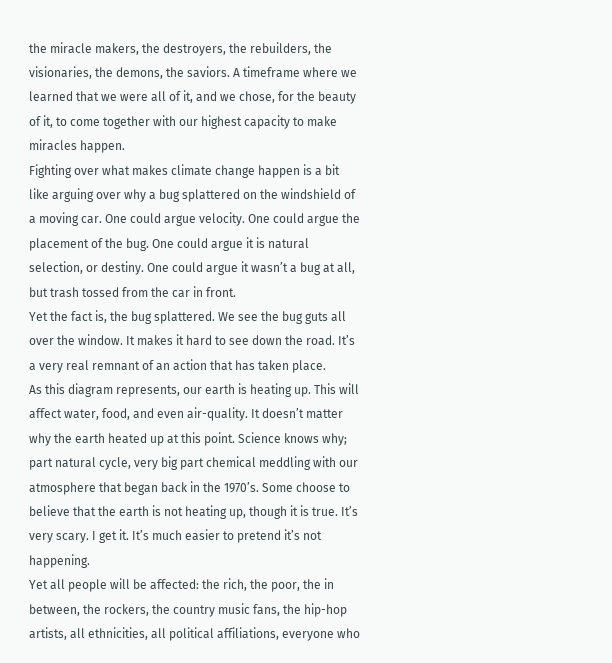the miracle makers, the destroyers, the rebuilders, the visionaries, the demons, the saviors. A timeframe where we learned that we were all of it, and we chose, for the beauty of it, to come together with our highest capacity to make miracles happen.
Fighting over what makes climate change happen is a bit like arguing over why a bug splattered on the windshield of a moving car. One could argue velocity. One could argue the placement of the bug. One could argue it is natural selection, or destiny. One could argue it wasn’t a bug at all, but trash tossed from the car in front.
Yet the fact is, the bug splattered. We see the bug guts all over the window. It makes it hard to see down the road. It’s a very real remnant of an action that has taken place.
As this diagram represents, our earth is heating up. This will affect water, food, and even air-quality. It doesn’t matter why the earth heated up at this point. Science knows why; part natural cycle, very big part chemical meddling with our atmosphere that began back in the 1970’s. Some choose to believe that the earth is not heating up, though it is true. It’s very scary. I get it. It’s much easier to pretend it’s not happening.
Yet all people will be affected: the rich, the poor, the in between, the rockers, the country music fans, the hip-hop artists, all ethnicities, all political affiliations, everyone who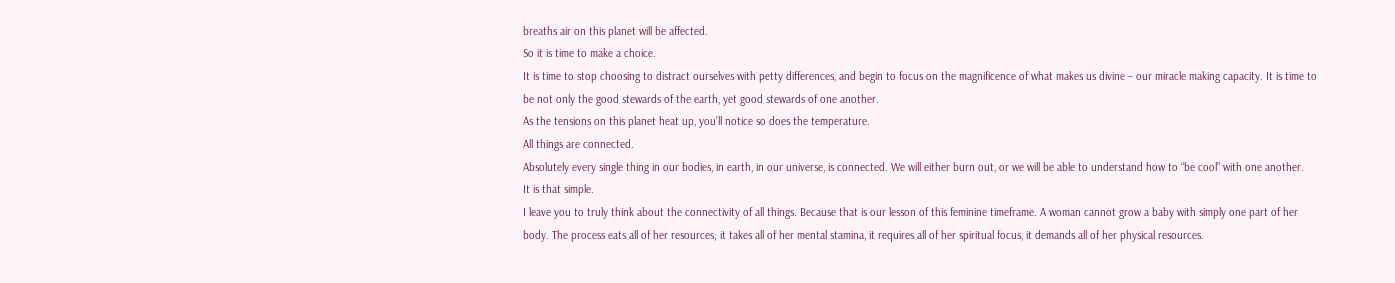breaths air on this planet will be affected.
So it is time to make a choice.
It is time to stop choosing to distract ourselves with petty differences, and begin to focus on the magnificence of what makes us divine – our miracle making capacity. It is time to be not only the good stewards of the earth, yet good stewards of one another.
As the tensions on this planet heat up, you’ll notice so does the temperature.
All things are connected.
Absolutely every single thing in our bodies, in earth, in our universe, is connected. We will either burn out, or we will be able to understand how to “be cool” with one another.
It is that simple.
I leave you to truly think about the connectivity of all things. Because that is our lesson of this feminine timeframe. A woman cannot grow a baby with simply one part of her body. The process eats all of her resources; it takes all of her mental stamina, it requires all of her spiritual focus, it demands all of her physical resources.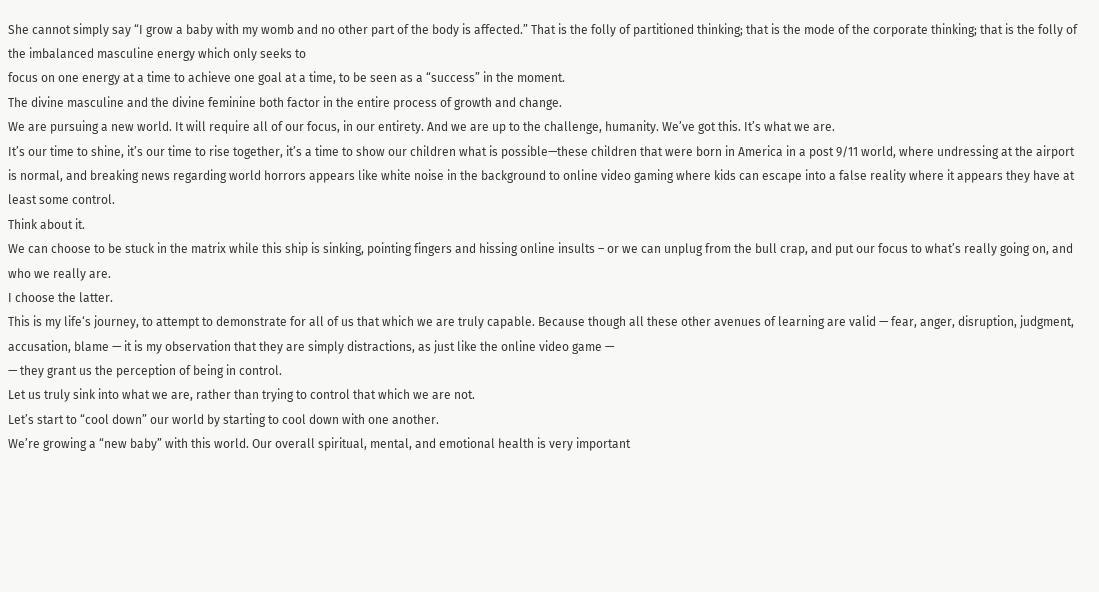She cannot simply say “I grow a baby with my womb and no other part of the body is affected.” That is the folly of partitioned thinking; that is the mode of the corporate thinking; that is the folly of the imbalanced masculine energy which only seeks to
focus on one energy at a time to achieve one goal at a time, to be seen as a “success” in the moment.
The divine masculine and the divine feminine both factor in the entire process of growth and change.
We are pursuing a new world. It will require all of our focus, in our entirety. And we are up to the challenge, humanity. We’ve got this. It’s what we are.
It’s our time to shine, it’s our time to rise together, it’s a time to show our children what is possible—these children that were born in America in a post 9/11 world, where undressing at the airport is normal, and breaking news regarding world horrors appears like white noise in the background to online video gaming where kids can escape into a false reality where it appears they have at least some control.
Think about it.
We can choose to be stuck in the matrix while this ship is sinking, pointing fingers and hissing online insults – or we can unplug from the bull crap, and put our focus to what’s really going on, and who we really are.
I choose the latter.
This is my life‘s journey, to attempt to demonstrate for all of us that which we are truly capable. Because though all these other avenues of learning are valid — fear, anger, disruption, judgment, accusation, blame — it is my observation that they are simply distractions, as just like the online video game —
— they grant us the perception of being in control.
Let us truly sink into what we are, rather than trying to control that which we are not.
Let’s start to “cool down” our world by starting to cool down with one another.
We’re growing a “new baby” with this world. Our overall spiritual, mental, and emotional health is very important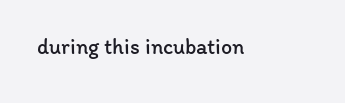during this incubation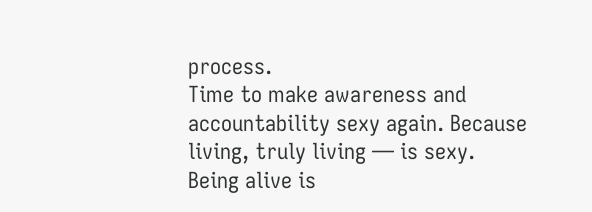process.
Time to make awareness and accountability sexy again. Because living, truly living — is sexy.
Being alive is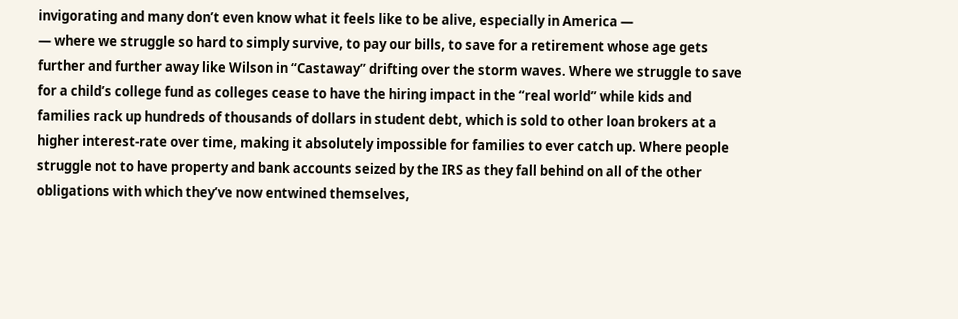invigorating and many don’t even know what it feels like to be alive, especially in America —
— where we struggle so hard to simply survive, to pay our bills, to save for a retirement whose age gets further and further away like Wilson in “Castaway” drifting over the storm waves. Where we struggle to save for a child’s college fund as colleges cease to have the hiring impact in the “real world” while kids and families rack up hundreds of thousands of dollars in student debt, which is sold to other loan brokers at a higher interest-rate over time, making it absolutely impossible for families to ever catch up. Where people struggle not to have property and bank accounts seized by the IRS as they fall behind on all of the other obligations with which they’ve now entwined themselves,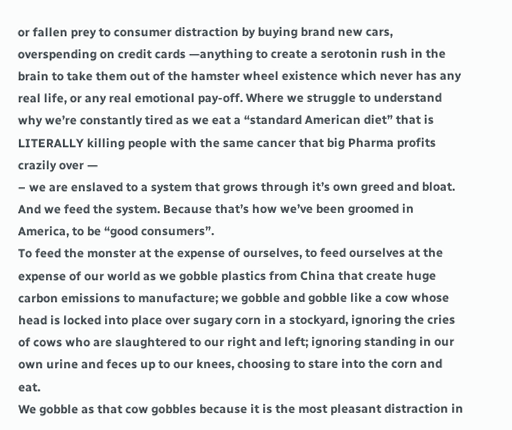or fallen prey to consumer distraction by buying brand new cars, overspending on credit cards —anything to create a serotonin rush in the brain to take them out of the hamster wheel existence which never has any real life, or any real emotional pay-off. Where we struggle to understand why we’re constantly tired as we eat a “standard American diet” that is LITERALLY killing people with the same cancer that big Pharma profits crazily over —
– we are enslaved to a system that grows through it’s own greed and bloat. And we feed the system. Because that’s how we’ve been groomed in America, to be “good consumers”.
To feed the monster at the expense of ourselves, to feed ourselves at the expense of our world as we gobble plastics from China that create huge carbon emissions to manufacture; we gobble and gobble like a cow whose head is locked into place over sugary corn in a stockyard, ignoring the cries of cows who are slaughtered to our right and left; ignoring standing in our own urine and feces up to our knees, choosing to stare into the corn and eat.
We gobble as that cow gobbles because it is the most pleasant distraction in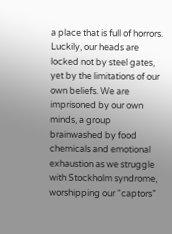a place that is full of horrors.
Luckily, our heads are locked not by steel gates, yet by the limitations of our own beliefs. We are imprisoned by our own minds, a group brainwashed by food chemicals and emotional exhaustion as we struggle with Stockholm syndrome, worshipping our “captors”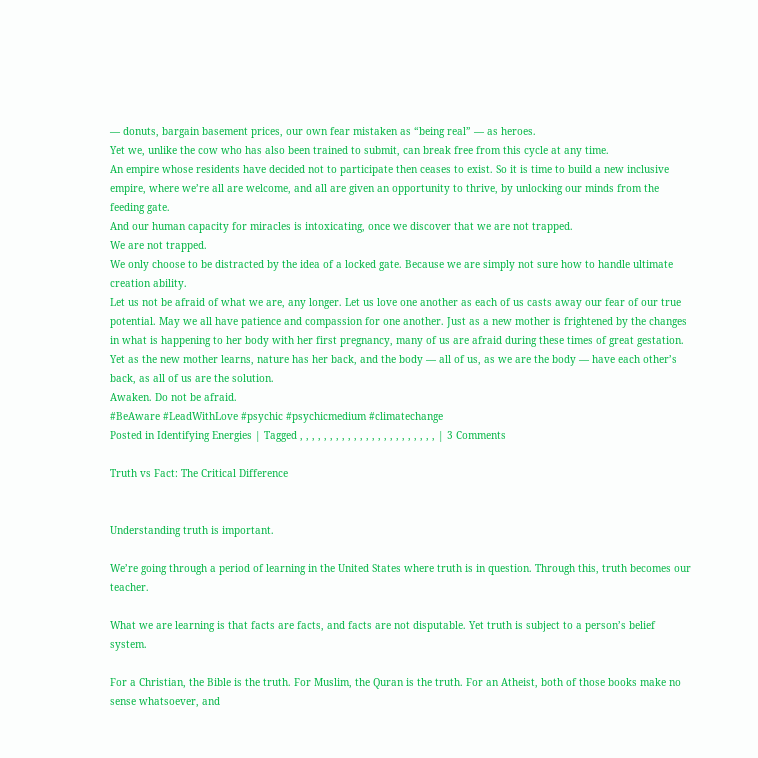— donuts, bargain basement prices, our own fear mistaken as “being real” — as heroes.
Yet we, unlike the cow who has also been trained to submit, can break free from this cycle at any time.
An empire whose residents have decided not to participate then ceases to exist. So it is time to build a new inclusive empire, where we’re all are welcome, and all are given an opportunity to thrive, by unlocking our minds from the feeding gate.
And our human capacity for miracles is intoxicating, once we discover that we are not trapped.
We are not trapped.
We only choose to be distracted by the idea of a locked gate. Because we are simply not sure how to handle ultimate creation ability.
Let us not be afraid of what we are, any longer. Let us love one another as each of us casts away our fear of our true potential. May we all have patience and compassion for one another. Just as a new mother is frightened by the changes in what is happening to her body with her first pregnancy, many of us are afraid during these times of great gestation.
Yet as the new mother learns, nature has her back, and the body — all of us, as we are the body — have each other’s back, as all of us are the solution.
Awaken. Do not be afraid.
#BeAware #LeadWithLove #psychic #psychicmedium #climatechange
Posted in Identifying Energies | Tagged , , , , , , , , , , , , , , , , , , , , , , , | 3 Comments

Truth vs Fact: The Critical Difference


Understanding truth is important.

We’re going through a period of learning in the United States where truth is in question. Through this, truth becomes our teacher.

What we are learning is that facts are facts, and facts are not disputable. Yet truth is subject to a person’s belief system.

For a Christian, the Bible is the truth. For Muslim, the Quran is the truth. For an Atheist, both of those books make no sense whatsoever, and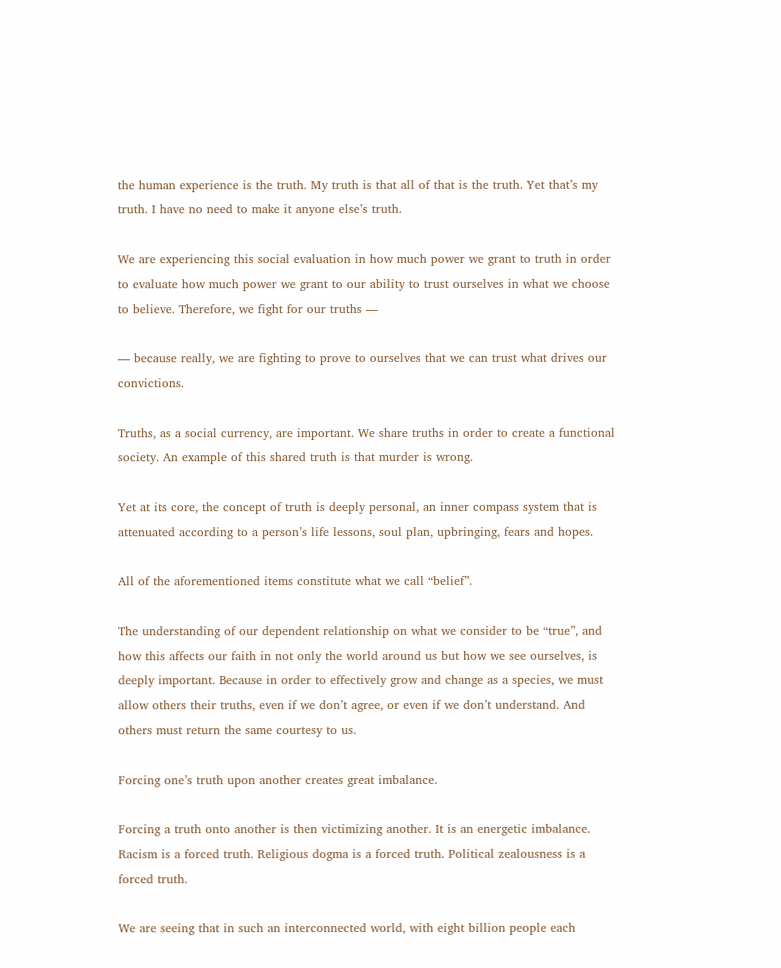the human experience is the truth. My truth is that all of that is the truth. Yet that’s my truth. I have no need to make it anyone else’s truth.

We are experiencing this social evaluation in how much power we grant to truth in order to evaluate how much power we grant to our ability to trust ourselves in what we choose to believe. Therefore, we fight for our truths —

— because really, we are fighting to prove to ourselves that we can trust what drives our convictions.

Truths, as a social currency, are important. We share truths in order to create a functional society. An example of this shared truth is that murder is wrong.

Yet at its core, the concept of truth is deeply personal, an inner compass system that is attenuated according to a person’s life lessons, soul plan, upbringing, fears and hopes.

All of the aforementioned items constitute what we call “belief”.

The understanding of our dependent relationship on what we consider to be “true”, and how this affects our faith in not only the world around us but how we see ourselves, is deeply important. Because in order to effectively grow and change as a species, we must allow others their truths, even if we don’t agree, or even if we don’t understand. And others must return the same courtesy to us.

Forcing one’s truth upon another creates great imbalance.

Forcing a truth onto another is then victimizing another. It is an energetic imbalance. Racism is a forced truth. Religious dogma is a forced truth. Political zealousness is a forced truth.

We are seeing that in such an interconnected world, with eight billion people each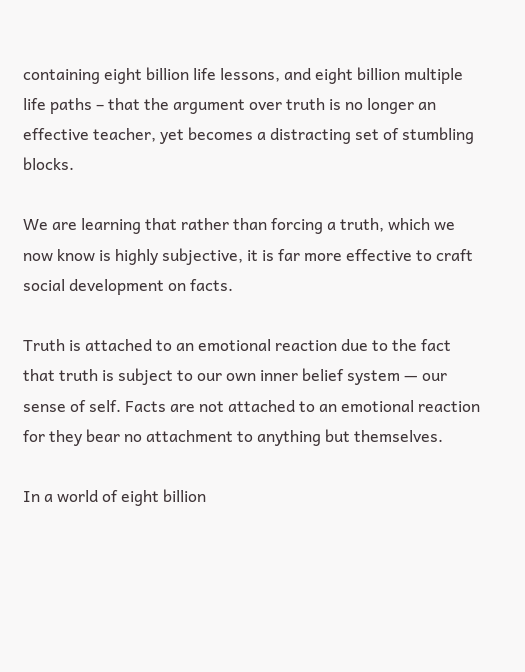containing eight billion life lessons, and eight billion multiple life paths – that the argument over truth is no longer an effective teacher, yet becomes a distracting set of stumbling blocks.

We are learning that rather than forcing a truth, which we now know is highly subjective, it is far more effective to craft social development on facts.

Truth is attached to an emotional reaction due to the fact that truth is subject to our own inner belief system — our sense of self. Facts are not attached to an emotional reaction for they bear no attachment to anything but themselves.

In a world of eight billion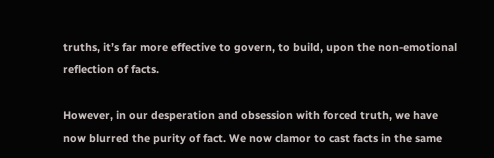truths, it’s far more effective to govern, to build, upon the non-emotional reflection of facts.

However, in our desperation and obsession with forced truth, we have now blurred the purity of fact. We now clamor to cast facts in the same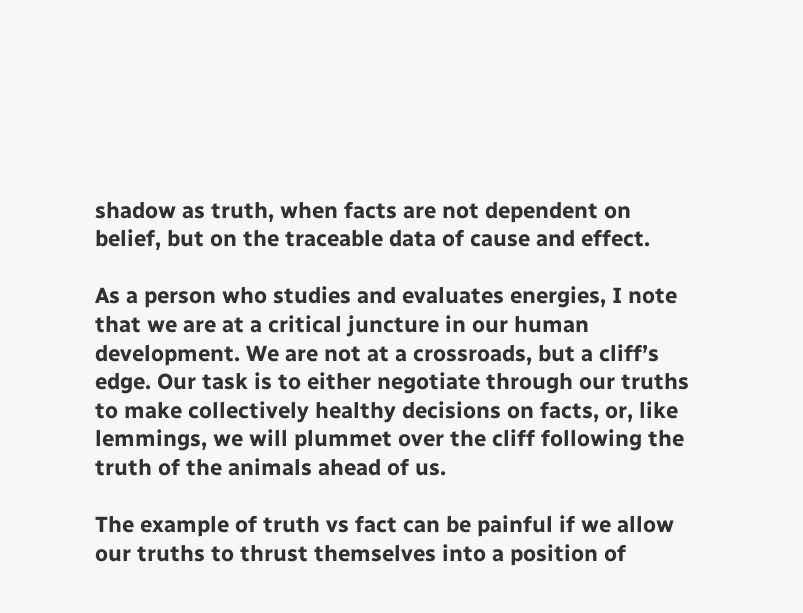shadow as truth, when facts are not dependent on belief, but on the traceable data of cause and effect.

As a person who studies and evaluates energies, I note that we are at a critical juncture in our human development. We are not at a crossroads, but a cliff’s edge. Our task is to either negotiate through our truths to make collectively healthy decisions on facts, or, like lemmings, we will plummet over the cliff following the truth of the animals ahead of us.

The example of truth vs fact can be painful if we allow our truths to thrust themselves into a position of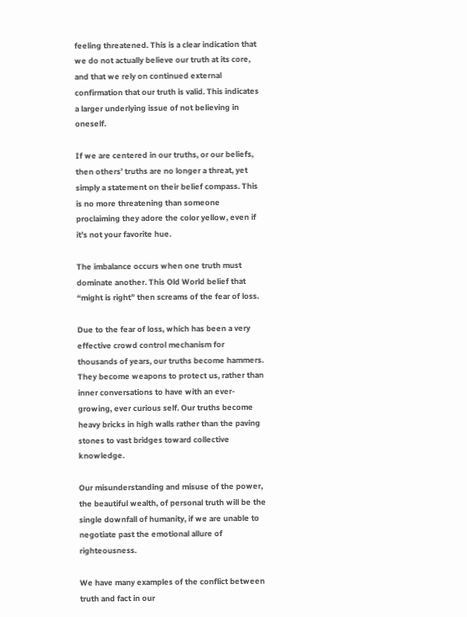feeling threatened. This is a clear indication that we do not actually believe our truth at its core, and that we rely on continued external confirmation that our truth is valid. This indicates a larger underlying issue of not believing in oneself.

If we are centered in our truths, or our beliefs, then others’ truths are no longer a threat, yet simply a statement on their belief compass. This is no more threatening than someone proclaiming they adore the color yellow, even if it’s not your favorite hue.

The imbalance occurs when one truth must dominate another. This Old World belief that “might is right” then screams of the fear of loss.

Due to the fear of loss, which has been a very effective crowd control mechanism for thousands of years, our truths become hammers. They become weapons to protect us, rather than inner conversations to have with an ever-growing, ever curious self. Our truths become heavy bricks in high walls rather than the paving stones to vast bridges toward collective knowledge.

Our misunderstanding and misuse of the power, the beautiful wealth, of personal truth will be the single downfall of humanity, if we are unable to negotiate past the emotional allure of righteousness.

We have many examples of the conflict between truth and fact in our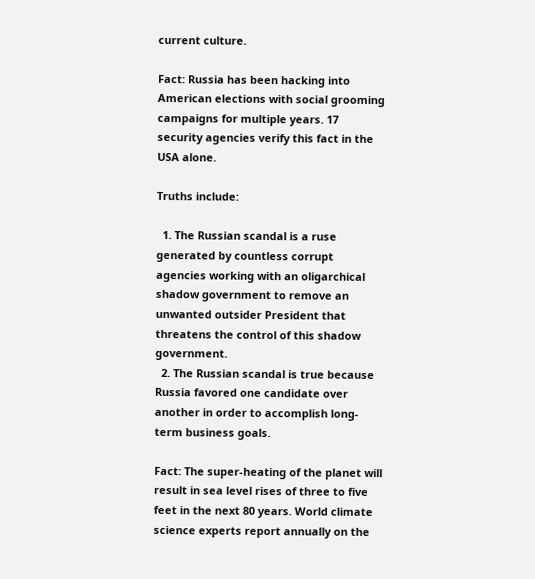current culture.

Fact: Russia has been hacking into American elections with social grooming campaigns for multiple years. 17 security agencies verify this fact in the USA alone.

Truths include:

  1. The Russian scandal is a ruse generated by countless corrupt agencies working with an oligarchical shadow government to remove an unwanted outsider President that threatens the control of this shadow government.
  2. The Russian scandal is true because Russia favored one candidate over another in order to accomplish long-term business goals.

Fact: The super-heating of the planet will result in sea level rises of three to five feet in the next 80 years. World climate science experts report annually on the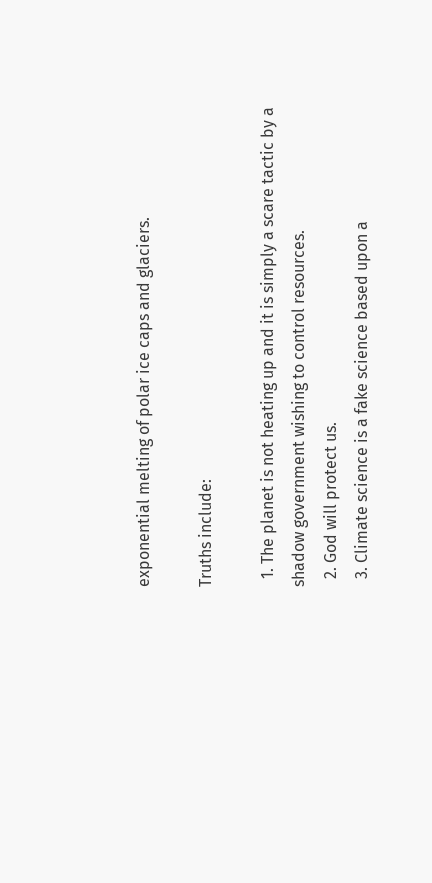exponential melting of polar ice caps and glaciers.

Truths include:

  1. The planet is not heating up and it is simply a scare tactic by a shadow government wishing to control resources.
  2. God will protect us.
  3. Climate science is a fake science based upon a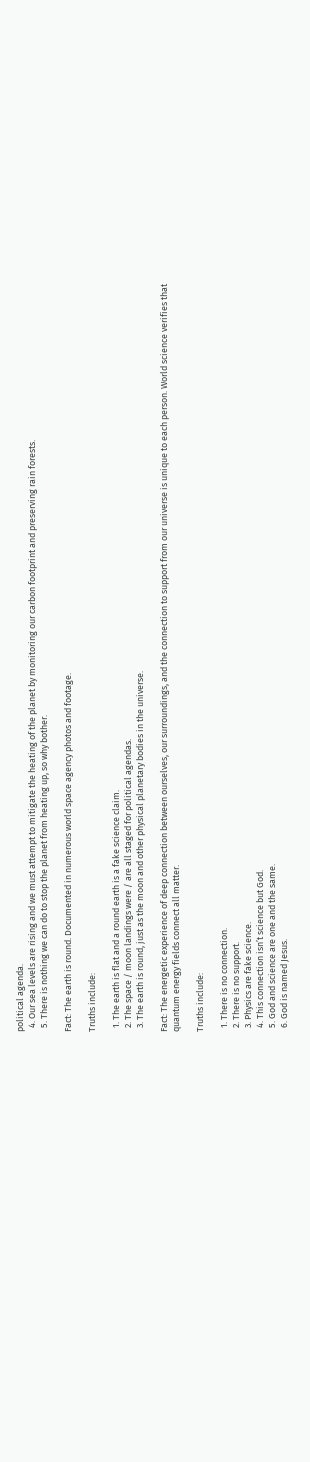political agenda.
  4. Our sea levels are rising and we must attempt to mitigate the heating of the planet by monitoring our carbon footprint and preserving rain forests.
  5. There is nothing we can do to stop the planet from heating up, so why bother.

Fact: The earth is round. Documented in numerous world space agency photos and footage.

Truths include:

  1. The earth is flat and a round earth is a fake science claim.
  2. The space / moon landings were / are all staged for political agendas.
  3. The earth is round, just as the moon and other physical planetary bodies in the universe.

Fact: The energetic experience of deep connection between ourselves, our surroundings, and the connection to support from our universe is unique to each person. World science verifies that quantum energy fields connect all matter.

Truths include:

  1. There is no connection.
  2. There is no support.
  3. Physics are fake science.
  4. This connection isn’t science but God.
  5. God and science are one and the same.
  6. God is named Jesus.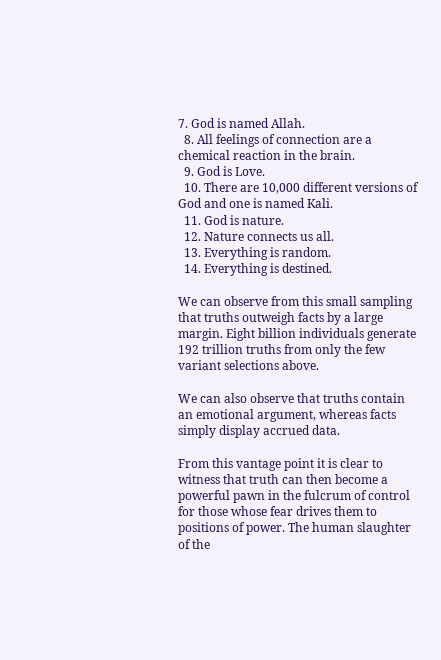7. God is named Allah.
  8. All feelings of connection are a chemical reaction in the brain.
  9. God is Love.
  10. There are 10,000 different versions of God and one is named Kali.
  11. God is nature.
  12. Nature connects us all.
  13. Everything is random.
  14. Everything is destined.

We can observe from this small sampling that truths outweigh facts by a large margin. Eight billion individuals generate 192 trillion truths from only the few variant selections above.

We can also observe that truths contain an emotional argument, whereas facts simply display accrued data.

From this vantage point it is clear to witness that truth can then become a powerful pawn in the fulcrum of control for those whose fear drives them to positions of power. The human slaughter of the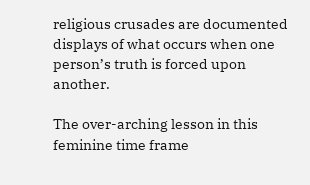religious crusades are documented displays of what occurs when one person’s truth is forced upon another.

The over-arching lesson in this feminine time frame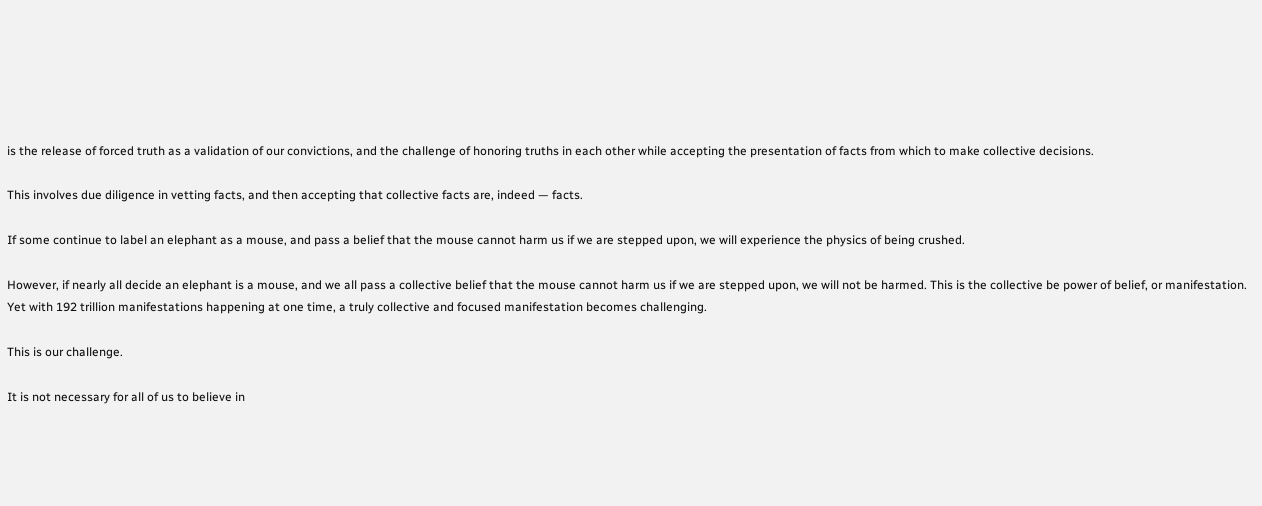is the release of forced truth as a validation of our convictions, and the challenge of honoring truths in each other while accepting the presentation of facts from which to make collective decisions.

This involves due diligence in vetting facts, and then accepting that collective facts are, indeed — facts.

If some continue to label an elephant as a mouse, and pass a belief that the mouse cannot harm us if we are stepped upon, we will experience the physics of being crushed.

However, if nearly all decide an elephant is a mouse, and we all pass a collective belief that the mouse cannot harm us if we are stepped upon, we will not be harmed. This is the collective be power of belief, or manifestation. Yet with 192 trillion manifestations happening at one time, a truly collective and focused manifestation becomes challenging.

This is our challenge.

It is not necessary for all of us to believe in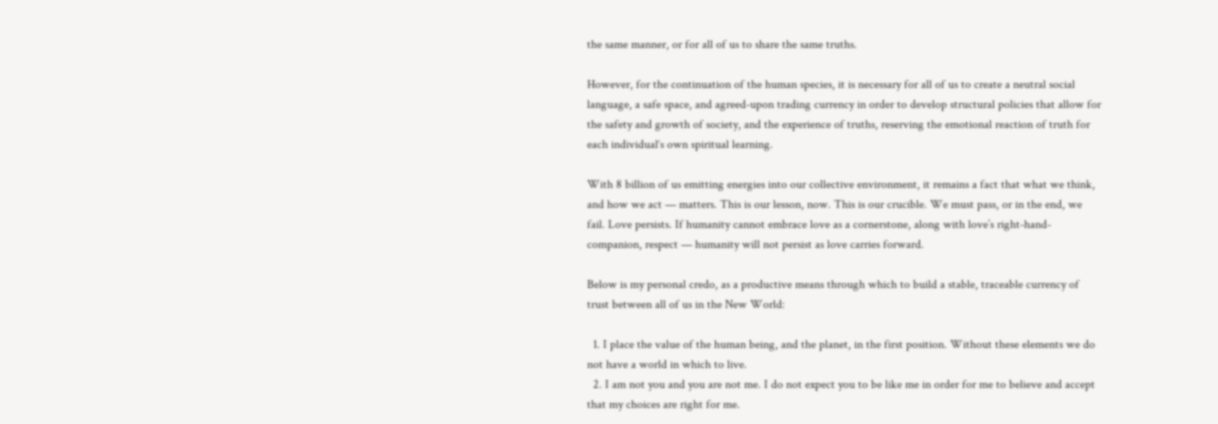the same manner, or for all of us to share the same truths.

However, for the continuation of the human species, it is necessary for all of us to create a neutral social language, a safe space, and agreed-upon trading currency in order to develop structural policies that allow for the safety and growth of society, and the experience of truths, reserving the emotional reaction of truth for each individual‘s own spiritual learning.

With 8 billion of us emitting energies into our collective environment, it remains a fact that what we think, and how we act — matters. This is our lesson, now. This is our crucible. We must pass, or in the end, we fail. Love persists. If humanity cannot embrace love as a cornerstone, along with love’s right-hand-companion, respect — humanity will not persist as love carries forward.

Below is my personal credo, as a productive means through which to build a stable, traceable currency of trust between all of us in the New World:

  1. I place the value of the human being, and the planet, in the first position. Without these elements we do not have a world in which to live.
  2. I am not you and you are not me. I do not expect you to be like me in order for me to believe and accept that my choices are right for me.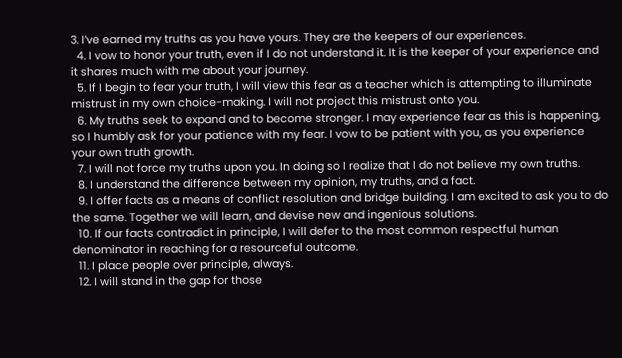3. I’ve earned my truths as you have yours. They are the keepers of our experiences.
  4. I vow to honor your truth, even if I do not understand it. It is the keeper of your experience and it shares much with me about your journey.
  5. If I begin to fear your truth, I will view this fear as a teacher which is attempting to illuminate mistrust in my own choice-making. I will not project this mistrust onto you.
  6. My truths seek to expand and to become stronger. I may experience fear as this is happening, so I humbly ask for your patience with my fear. I vow to be patient with you, as you experience your own truth growth.
  7. I will not force my truths upon you. In doing so I realize that I do not believe my own truths.
  8. I understand the difference between my opinion, my truths, and a fact.
  9. I offer facts as a means of conflict resolution and bridge building. I am excited to ask you to do the same. Together we will learn, and devise new and ingenious solutions.
  10. If our facts contradict in principle, I will defer to the most common respectful human denominator in reaching for a resourceful outcome.
  11. I place people over principle, always.
  12. I will stand in the gap for those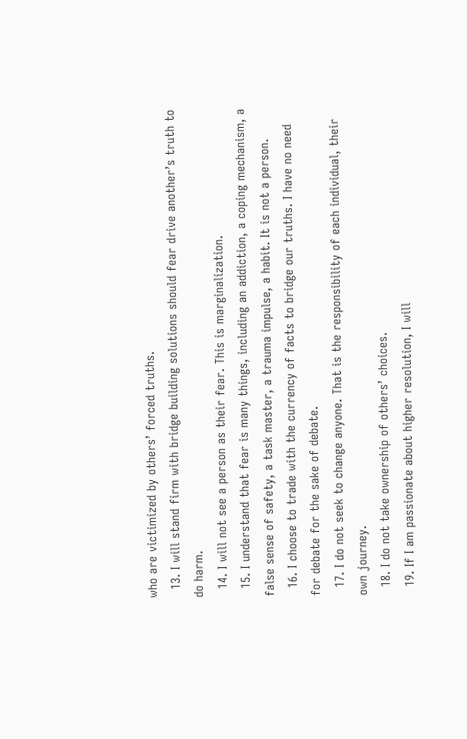who are victimized by others’ forced truths.
  13. I will stand firm with bridge building solutions should fear drive another’s truth to do harm.
  14. I will not see a person as their fear. This is marginalization.
  15. I understand that fear is many things, including an addiction, a coping mechanism, a false sense of safety, a task master, a trauma impulse, a habit. It is not a person.
  16. I choose to trade with the currency of facts to bridge our truths. I have no need for debate for the sake of debate.
  17. I do not seek to change anyone. That is the responsibility of each individual, their own journey.
  18. I do not take ownership of others’ choices.
  19. If I am passionate about higher resolution, I will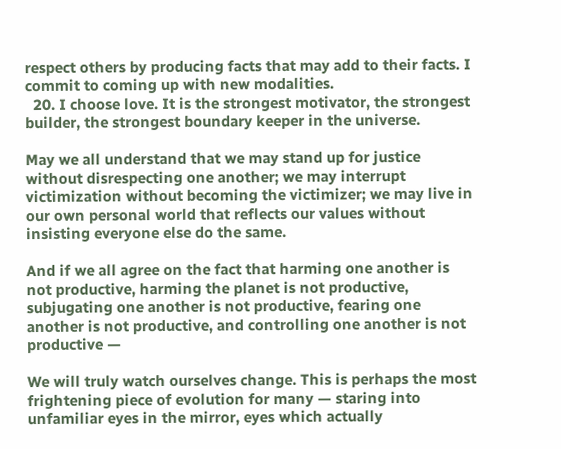respect others by producing facts that may add to their facts. I commit to coming up with new modalities.
  20. I choose love. It is the strongest motivator, the strongest builder, the strongest boundary keeper in the universe.

May we all understand that we may stand up for justice without disrespecting one another; we may interrupt victimization without becoming the victimizer; we may live in our own personal world that reflects our values without insisting everyone else do the same.

And if we all agree on the fact that harming one another is not productive, harming the planet is not productive, subjugating one another is not productive, fearing one another is not productive, and controlling one another is not productive —

We will truly watch ourselves change. This is perhaps the most frightening piece of evolution for many — staring into unfamiliar eyes in the mirror, eyes which actually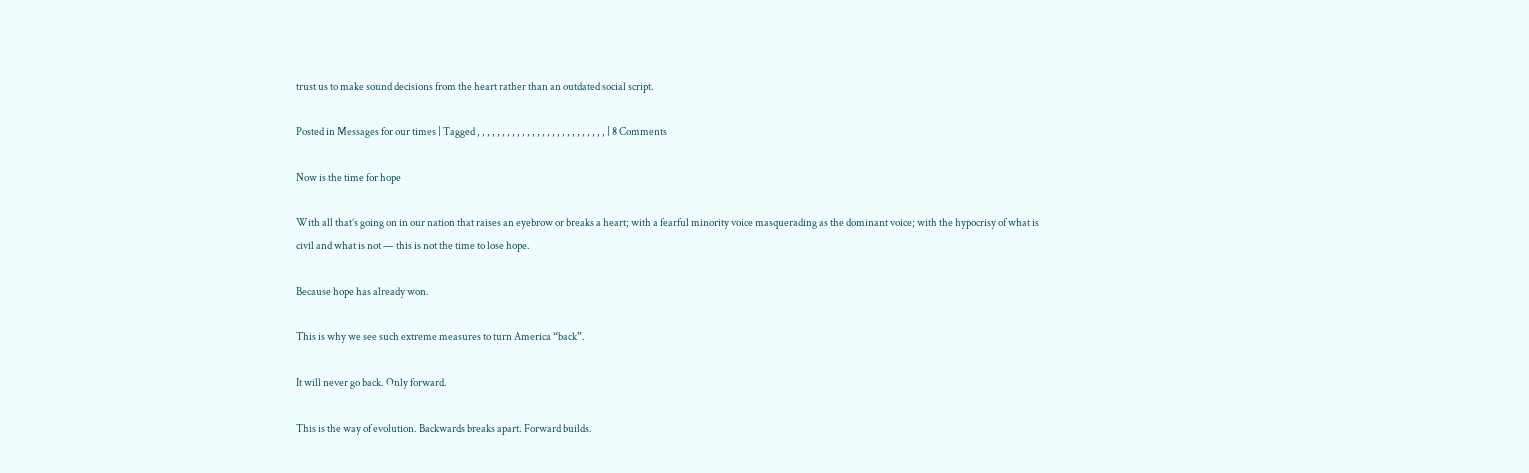trust us to make sound decisions from the heart rather than an outdated social script.

Posted in Messages for our times | Tagged , , , , , , , , , , , , , , , , , , , , , , , , , , | 8 Comments

Now is the time for hope

With all that’s going on in our nation that raises an eyebrow or breaks a heart; with a fearful minority voice masquerading as the dominant voice; with the hypocrisy of what is civil and what is not — this is not the time to lose hope.

Because hope has already won.

This is why we see such extreme measures to turn America “back”.

It will never go back. Only forward.

This is the way of evolution. Backwards breaks apart. Forward builds.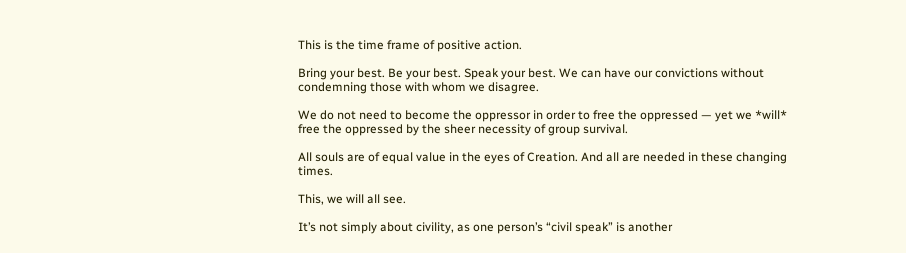This is the time frame of positive action.

Bring your best. Be your best. Speak your best. We can have our convictions without condemning those with whom we disagree.

We do not need to become the oppressor in order to free the oppressed — yet we *will* free the oppressed by the sheer necessity of group survival.

All souls are of equal value in the eyes of Creation. And all are needed in these changing times.

This, we will all see.

It’s not simply about civility, as one person’s “civil speak” is another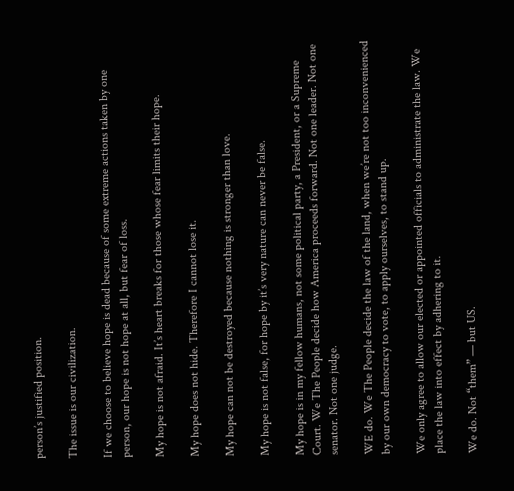person’s justified position.

The issue is our civilization.

If we choose to believe hope is dead because of some extreme actions taken by one person, our hope is not hope at all, but fear of loss.

My hope is not afraid. It’s heart breaks for those whose fear limits their hope.

My hope does not hide. Therefore I cannot lose it.

My hope can not be destroyed because nothing is stronger than love.

My hope is not false, for hope by it’s very nature can never be false.

My hope is in my fellow humans, not some political party, a President, or a Supreme Court. We The People decide how America proceeds forward. Not one leader. Not one senator. Not one judge.

WE do. We The People decide the law of the land, when we’re not too inconvenienced by our own democracy to vote, to apply ourselves, to stand up.

We only agree to allow our elected or appointed officials to administrate the law. We place the law into effect by adhering to it.

We do. Not “them” — but US.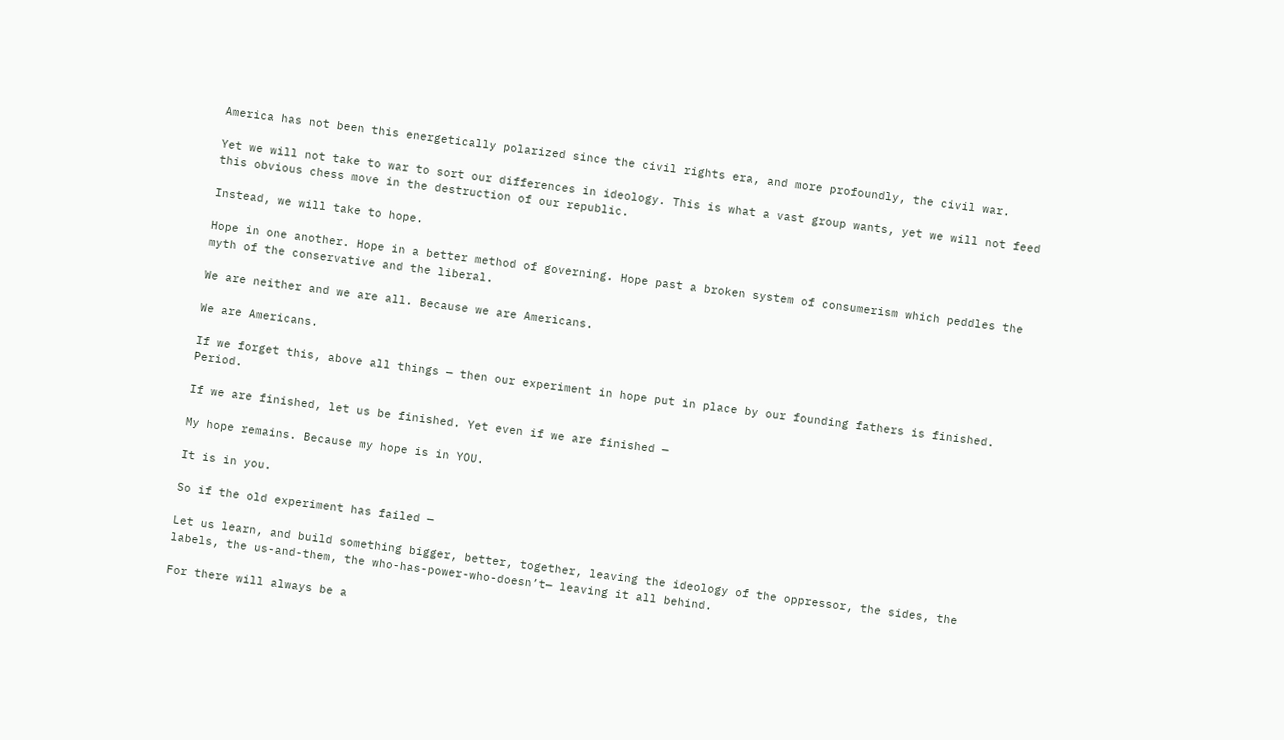America has not been this energetically polarized since the civil rights era, and more profoundly, the civil war.

Yet we will not take to war to sort our differences in ideology. This is what a vast group wants, yet we will not feed this obvious chess move in the destruction of our republic.

Instead, we will take to hope.

Hope in one another. Hope in a better method of governing. Hope past a broken system of consumerism which peddles the myth of the conservative and the liberal.

We are neither and we are all. Because we are Americans.

We are Americans.

If we forget this, above all things — then our experiment in hope put in place by our founding fathers is finished. Period.

If we are finished, let us be finished. Yet even if we are finished —

My hope remains. Because my hope is in YOU.

It is in you.

So if the old experiment has failed —

Let us learn, and build something bigger, better, together, leaving the ideology of the oppressor, the sides, the labels, the us-and-them, the who-has-power-who-doesn’t— leaving it all behind.

For there will always be a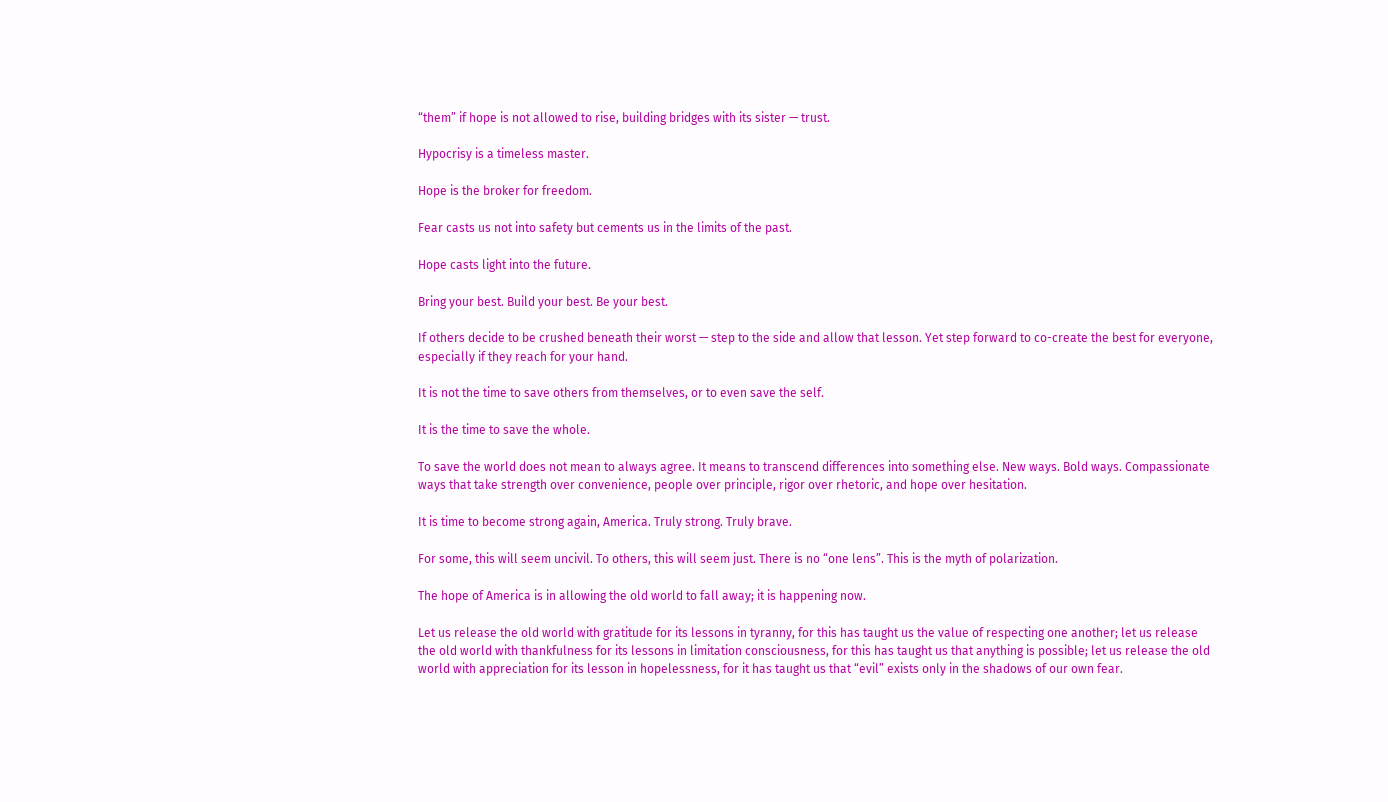“them” if hope is not allowed to rise, building bridges with its sister — trust.

Hypocrisy is a timeless master.

Hope is the broker for freedom.

Fear casts us not into safety but cements us in the limits of the past.

Hope casts light into the future.

Bring your best. Build your best. Be your best.

If others decide to be crushed beneath their worst — step to the side and allow that lesson. Yet step forward to co-create the best for everyone, especially if they reach for your hand.

It is not the time to save others from themselves, or to even save the self.

It is the time to save the whole.

To save the world does not mean to always agree. It means to transcend differences into something else. New ways. Bold ways. Compassionate ways that take strength over convenience, people over principle, rigor over rhetoric, and hope over hesitation.

It is time to become strong again, America. Truly strong. Truly brave.

For some, this will seem uncivil. To others, this will seem just. There is no “one lens”. This is the myth of polarization.

The hope of America is in allowing the old world to fall away; it is happening now.

Let us release the old world with gratitude for its lessons in tyranny, for this has taught us the value of respecting one another; let us release the old world with thankfulness for its lessons in limitation consciousness, for this has taught us that anything is possible; let us release the old world with appreciation for its lesson in hopelessness, for it has taught us that “evil” exists only in the shadows of our own fear.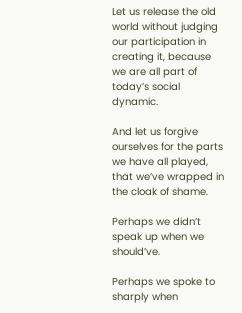Let us release the old world without judging our participation in creating it, because we are all part of today’s social dynamic.

And let us forgive ourselves for the parts we have all played, that we’ve wrapped in the cloak of shame.

Perhaps we didn’t speak up when we should’ve.

Perhaps we spoke to sharply when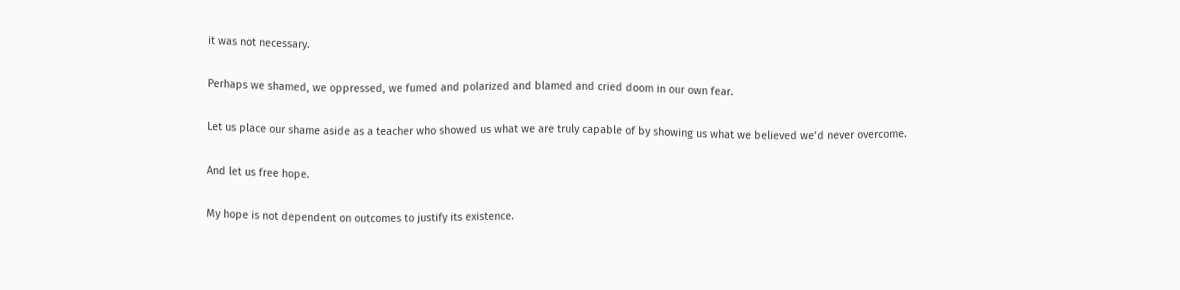it was not necessary.

Perhaps we shamed, we oppressed, we fumed and polarized and blamed and cried doom in our own fear.

Let us place our shame aside as a teacher who showed us what we are truly capable of by showing us what we believed we’d never overcome.

And let us free hope.

My hope is not dependent on outcomes to justify its existence.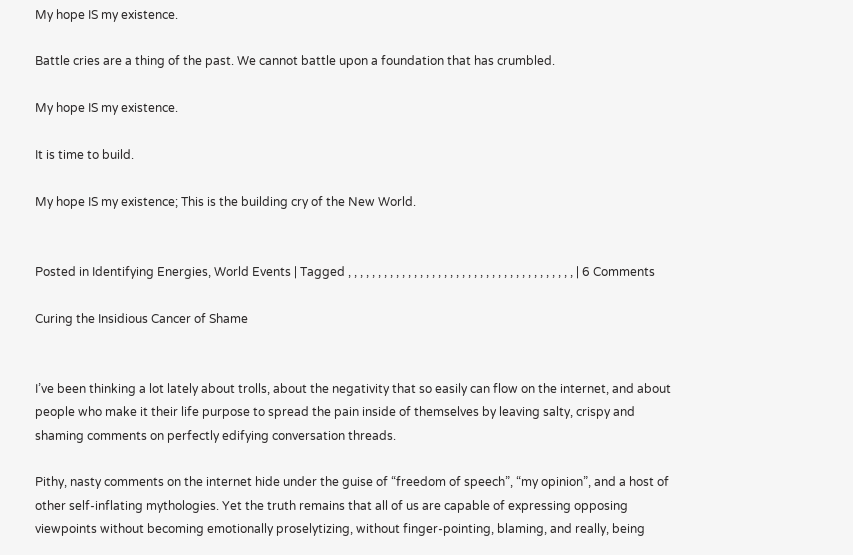My hope IS my existence.

Battle cries are a thing of the past. We cannot battle upon a foundation that has crumbled.

My hope IS my existence.

It is time to build.

My hope IS my existence; This is the building cry of the New World.


Posted in Identifying Energies, World Events | Tagged , , , , , , , , , , , , , , , , , , , , , , , , , , , , , , , , , , , , , , | 6 Comments

Curing the Insidious Cancer of Shame


I’ve been thinking a lot lately about trolls, about the negativity that so easily can flow on the internet, and about people who make it their life purpose to spread the pain inside of themselves by leaving salty, crispy and shaming comments on perfectly edifying conversation threads.

Pithy, nasty comments on the internet hide under the guise of “freedom of speech”, “my opinion”, and a host of other self-inflating mythologies. Yet the truth remains that all of us are capable of expressing opposing viewpoints without becoming emotionally proselytizing, without finger-pointing, blaming, and really, being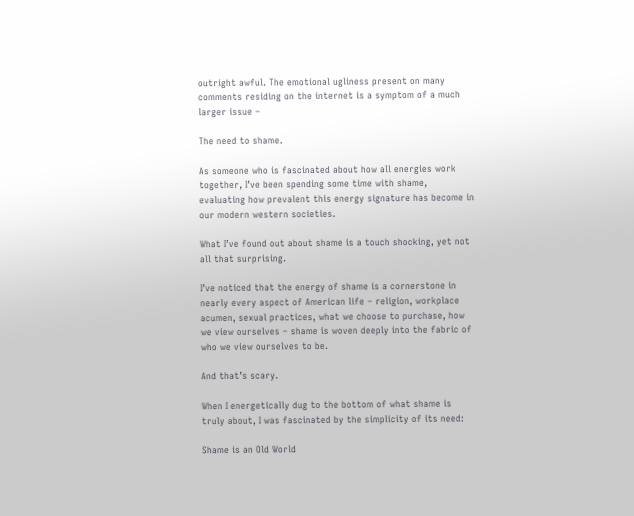outright awful. The emotional ugliness present on many comments residing on the internet is a symptom of a much larger issue –

The need to shame.

As someone who is fascinated about how all energies work together, I’ve been spending some time with shame, evaluating how prevalent this energy signature has become in our modern western societies.

What I’ve found out about shame is a touch shocking, yet not all that surprising.

I’ve noticed that the energy of shame is a cornerstone in nearly every aspect of American life – religion, workplace acumen, sexual practices, what we choose to purchase, how we view ourselves – shame is woven deeply into the fabric of who we view ourselves to be.

And that’s scary.

When I energetically dug to the bottom of what shame is truly about, I was fascinated by the simplicity of its need:

Shame is an Old World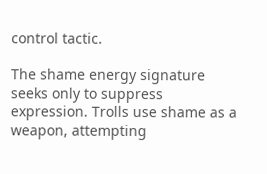control tactic.

The shame energy signature seeks only to suppress expression. Trolls use shame as a weapon, attempting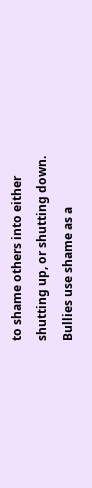to shame others into either shutting up, or shutting down. Bullies use shame as a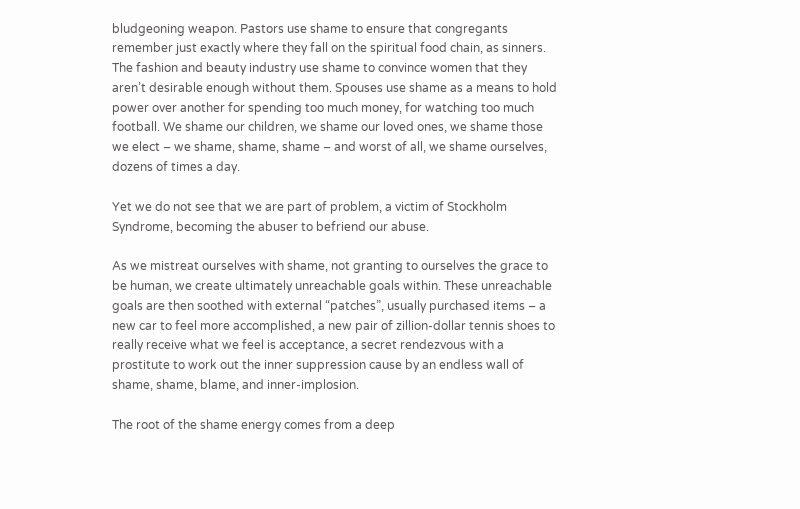bludgeoning weapon. Pastors use shame to ensure that congregants remember just exactly where they fall on the spiritual food chain, as sinners. The fashion and beauty industry use shame to convince women that they aren’t desirable enough without them. Spouses use shame as a means to hold power over another for spending too much money, for watching too much football. We shame our children, we shame our loved ones, we shame those we elect – we shame, shame, shame – and worst of all, we shame ourselves, dozens of times a day.

Yet we do not see that we are part of problem, a victim of Stockholm Syndrome, becoming the abuser to befriend our abuse.

As we mistreat ourselves with shame, not granting to ourselves the grace to be human, we create ultimately unreachable goals within. These unreachable goals are then soothed with external “patches”, usually purchased items – a new car to feel more accomplished, a new pair of zillion-dollar tennis shoes to really receive what we feel is acceptance, a secret rendezvous with a prostitute to work out the inner suppression cause by an endless wall of shame, shame, blame, and inner-implosion.

The root of the shame energy comes from a deep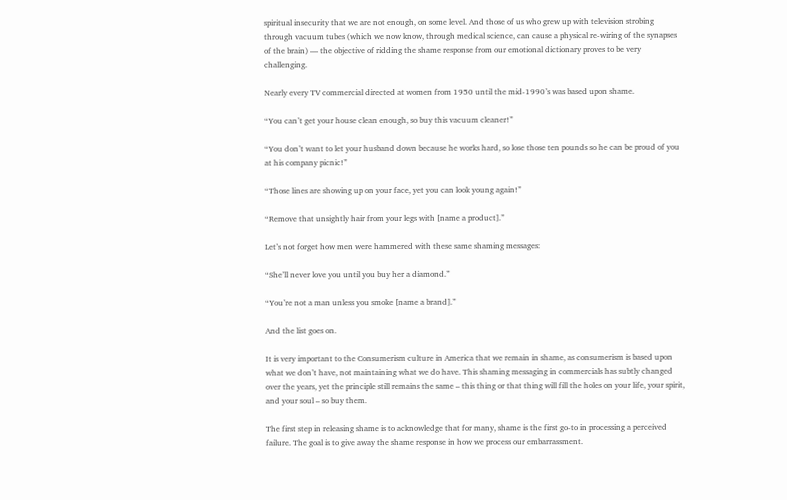spiritual insecurity that we are not enough, on some level. And those of us who grew up with television strobing through vacuum tubes (which we now know, through medical science, can cause a physical re-wiring of the synapses of the brain) — the objective of ridding the shame response from our emotional dictionary proves to be very challenging.

Nearly every TV commercial directed at women from 1950 until the mid-1990’s was based upon shame.

“You can’t get your house clean enough, so buy this vacuum cleaner!”

“You don’t want to let your husband down because he works hard, so lose those ten pounds so he can be proud of you at his company picnic!”

“Those lines are showing up on your face, yet you can look young again!”

“Remove that unsightly hair from your legs with [name a product].”

Let’s not forget how men were hammered with these same shaming messages:

“She’ll never love you until you buy her a diamond.”

“You’re not a man unless you smoke [name a brand].”

And the list goes on.

It is very important to the Consumerism culture in America that we remain in shame, as consumerism is based upon what we don’t have, not maintaining what we do have. This shaming messaging in commercials has subtly changed over the years, yet the principle still remains the same – this thing or that thing will fill the holes on your life, your spirit, and your soul – so buy them.

The first step in releasing shame is to acknowledge that for many, shame is the first go-to in processing a perceived failure. The goal is to give away the shame response in how we process our embarrassment.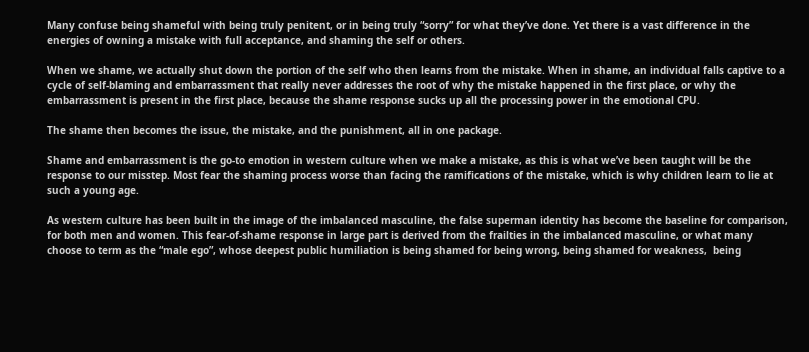Many confuse being shameful with being truly penitent, or in being truly “sorry” for what they’ve done. Yet there is a vast difference in the energies of owning a mistake with full acceptance, and shaming the self or others.

When we shame, we actually shut down the portion of the self who then learns from the mistake. When in shame, an individual falls captive to a cycle of self-blaming and embarrassment that really never addresses the root of why the mistake happened in the first place, or why the embarrassment is present in the first place, because the shame response sucks up all the processing power in the emotional CPU.

The shame then becomes the issue, the mistake, and the punishment, all in one package.

Shame and embarrassment is the go-to emotion in western culture when we make a mistake, as this is what we’ve been taught will be the response to our misstep. Most fear the shaming process worse than facing the ramifications of the mistake, which is why children learn to lie at such a young age.

As western culture has been built in the image of the imbalanced masculine, the false superman identity has become the baseline for comparison, for both men and women. This fear-of-shame response in large part is derived from the frailties in the imbalanced masculine, or what many choose to term as the “male ego”, whose deepest public humiliation is being shamed for being wrong, being shamed for weakness,  being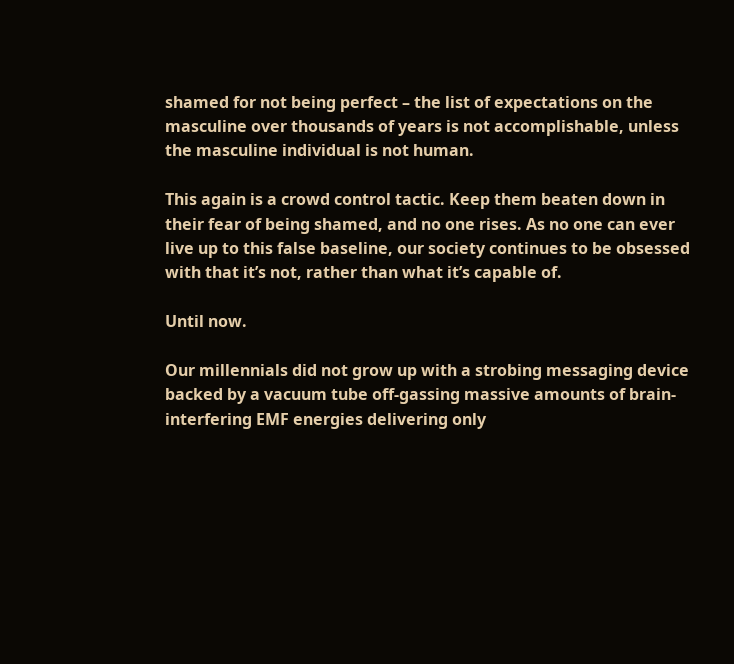shamed for not being perfect – the list of expectations on the masculine over thousands of years is not accomplishable, unless the masculine individual is not human.

This again is a crowd control tactic. Keep them beaten down in their fear of being shamed, and no one rises. As no one can ever live up to this false baseline, our society continues to be obsessed with that it’s not, rather than what it’s capable of.

Until now.

Our millennials did not grow up with a strobing messaging device backed by a vacuum tube off-gassing massive amounts of brain-interfering EMF energies delivering only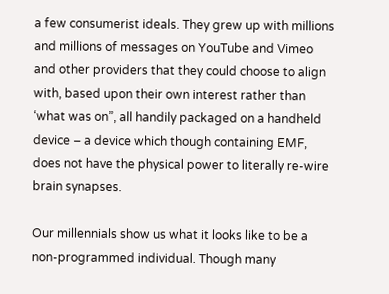a few consumerist ideals. They grew up with millions and millions of messages on YouTube and Vimeo and other providers that they could choose to align with, based upon their own interest rather than ‘what was on”, all handily packaged on a handheld device – a device which though containing EMF, does not have the physical power to literally re-wire brain synapses.

Our millennials show us what it looks like to be a non-programmed individual. Though many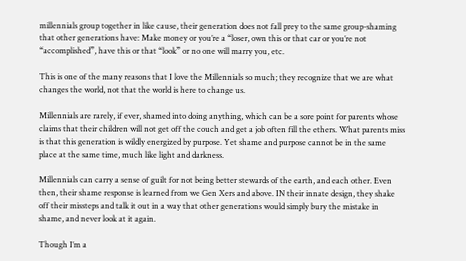millennials group together in like cause, their generation does not fall prey to the same group-shaming that other generations have: Make money or you’re a “loser, own this or that car or you’re not “accomplished”, have this or that “look” or no one will marry you, etc.

This is one of the many reasons that I love the Millennials so much; they recognize that we are what changes the world, not that the world is here to change us.

Millennials are rarely, if ever, shamed into doing anything, which can be a sore point for parents whose claims that their children will not get off the couch and get a job often fill the ethers. What parents miss is that this generation is wildly energized by purpose. Yet shame and purpose cannot be in the same place at the same time, much like light and darkness.

Millennials can carry a sense of guilt for not being better stewards of the earth, and each other. Even then, their shame response is learned from we Gen Xers and above. IN their innate design, they shake off their missteps and talk it out in a way that other generations would simply bury the mistake in shame, and never look at it again.

Though I’m a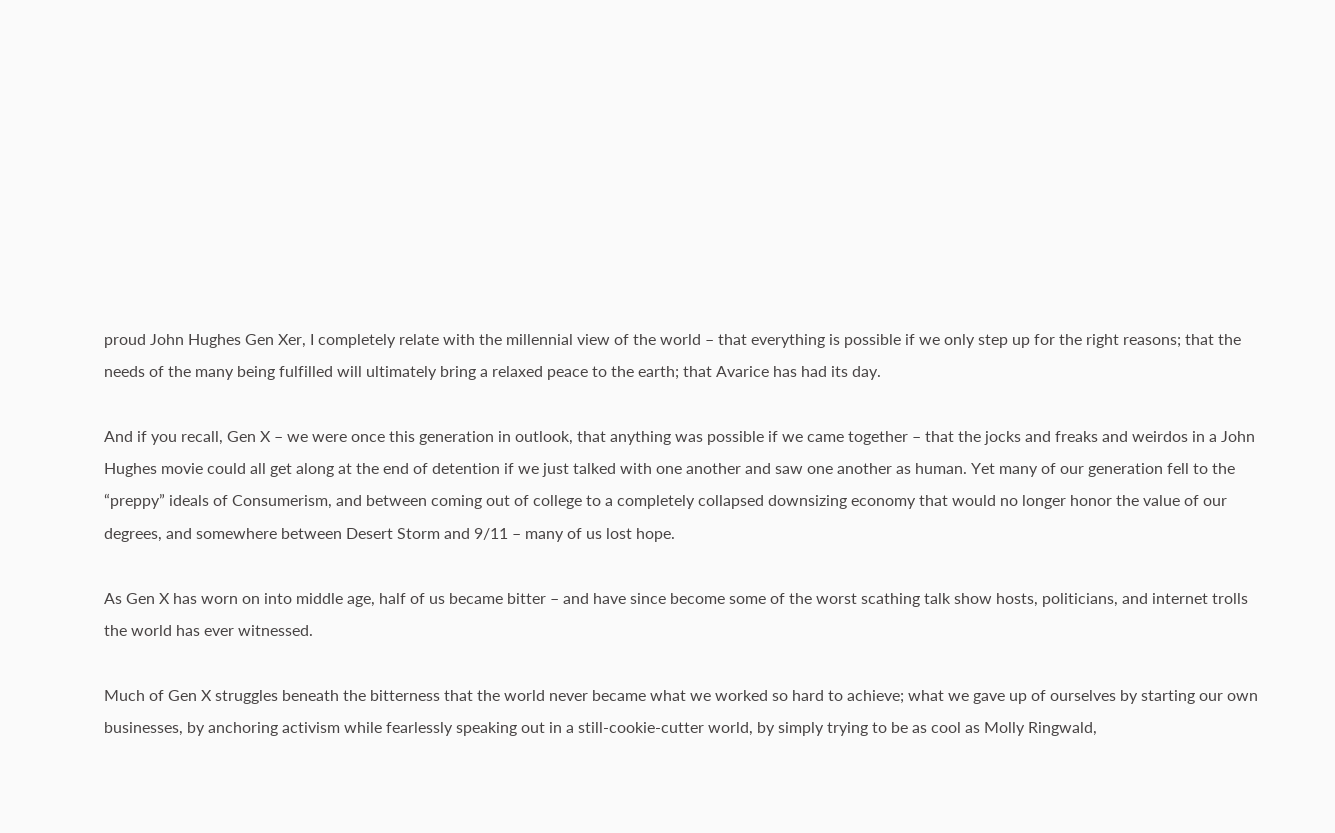proud John Hughes Gen Xer, I completely relate with the millennial view of the world – that everything is possible if we only step up for the right reasons; that the needs of the many being fulfilled will ultimately bring a relaxed peace to the earth; that Avarice has had its day.

And if you recall, Gen X – we were once this generation in outlook, that anything was possible if we came together – that the jocks and freaks and weirdos in a John Hughes movie could all get along at the end of detention if we just talked with one another and saw one another as human. Yet many of our generation fell to the “preppy” ideals of Consumerism, and between coming out of college to a completely collapsed downsizing economy that would no longer honor the value of our degrees, and somewhere between Desert Storm and 9/11 – many of us lost hope.

As Gen X has worn on into middle age, half of us became bitter – and have since become some of the worst scathing talk show hosts, politicians, and internet trolls the world has ever witnessed.

Much of Gen X struggles beneath the bitterness that the world never became what we worked so hard to achieve; what we gave up of ourselves by starting our own businesses, by anchoring activism while fearlessly speaking out in a still-cookie-cutter world, by simply trying to be as cool as Molly Ringwald,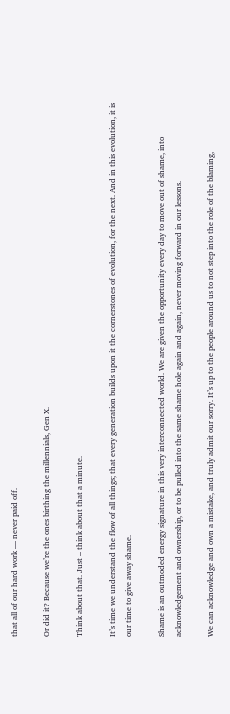that all of our hard work — never paid off.

Or did it? Because we’re the ones birthing the millennials, Gen X.

Think about that. Just – think about that a minute.

It’s time we understand the flow of all things; that every generation builds upon it the cornerstones of evolution, for the next. And in this evolution, it is our time to give away shame.

Shame is an outmoded energy signature in this very interconnected world. We are given the opportunity every day to move out of shame, into acknowledgement and ownership, or to be pulled into the same shame hole again and again, never moving forward in our lessons.

We can acknowledge and own a mistake, and truly admit our sorry. It’s up to the people around us to not step into the role of the blaming,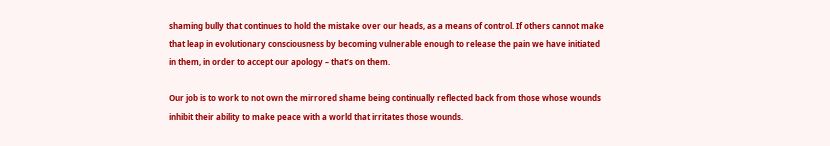shaming bully that continues to hold the mistake over our heads, as a means of control. If others cannot make that leap in evolutionary consciousness by becoming vulnerable enough to release the pain we have initiated in them, in order to accept our apology – that’s on them.

Our job is to work to not own the mirrored shame being continually reflected back from those whose wounds inhibit their ability to make peace with a world that irritates those wounds.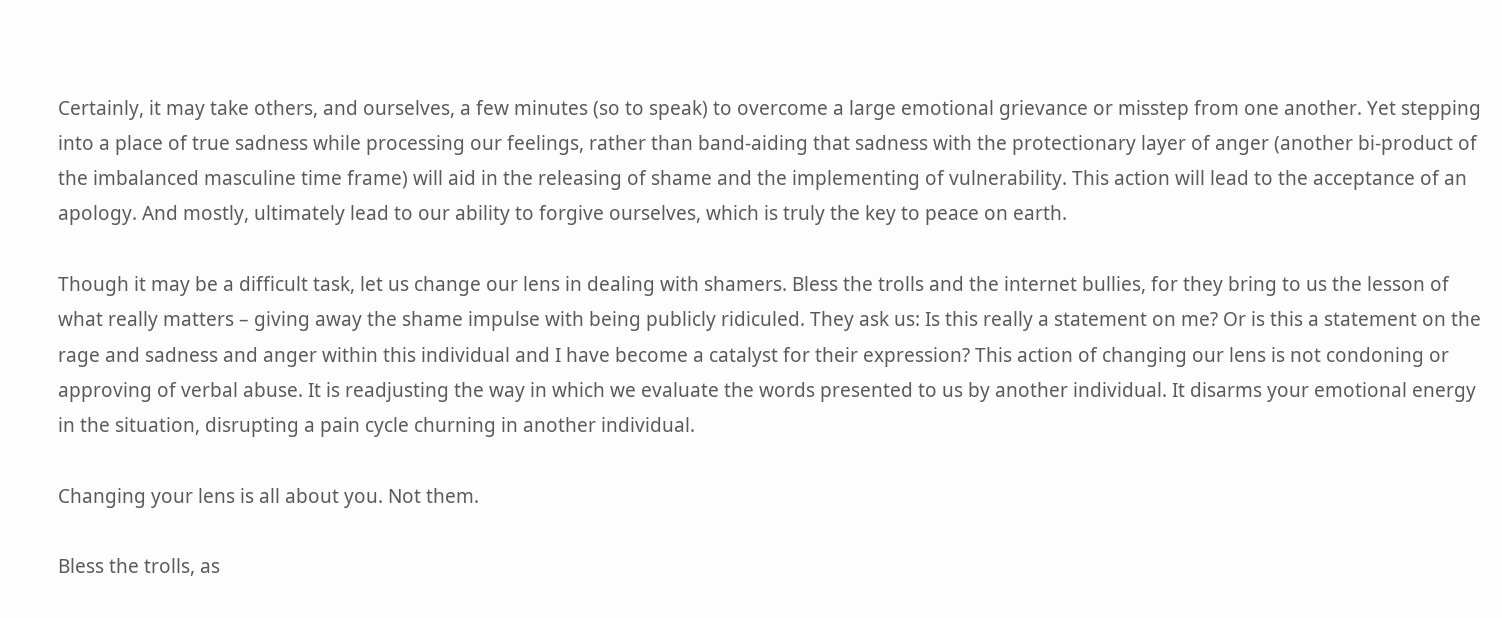Certainly, it may take others, and ourselves, a few minutes (so to speak) to overcome a large emotional grievance or misstep from one another. Yet stepping into a place of true sadness while processing our feelings, rather than band-aiding that sadness with the protectionary layer of anger (another bi-product of the imbalanced masculine time frame) will aid in the releasing of shame and the implementing of vulnerability. This action will lead to the acceptance of an apology. And mostly, ultimately lead to our ability to forgive ourselves, which is truly the key to peace on earth.

Though it may be a difficult task, let us change our lens in dealing with shamers. Bless the trolls and the internet bullies, for they bring to us the lesson of what really matters – giving away the shame impulse with being publicly ridiculed. They ask us: Is this really a statement on me? Or is this a statement on the rage and sadness and anger within this individual and I have become a catalyst for their expression? This action of changing our lens is not condoning or approving of verbal abuse. It is readjusting the way in which we evaluate the words presented to us by another individual. It disarms your emotional energy in the situation, disrupting a pain cycle churning in another individual.

Changing your lens is all about you. Not them.

Bless the trolls, as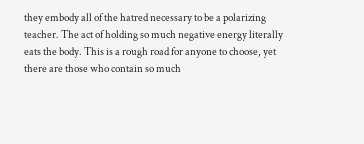they embody all of the hatred necessary to be a polarizing teacher. The act of holding so much negative energy literally eats the body. This is a rough road for anyone to choose, yet there are those who contain so much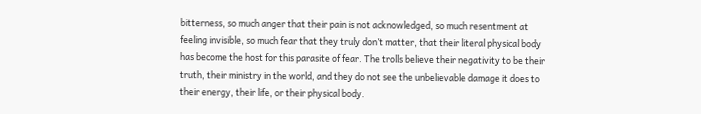bitterness, so much anger that their pain is not acknowledged, so much resentment at feeling invisible, so much fear that they truly don’t matter, that their literal physical body has become the host for this parasite of fear. The trolls believe their negativity to be their truth, their ministry in the world, and they do not see the unbelievable damage it does to their energy, their life, or their physical body.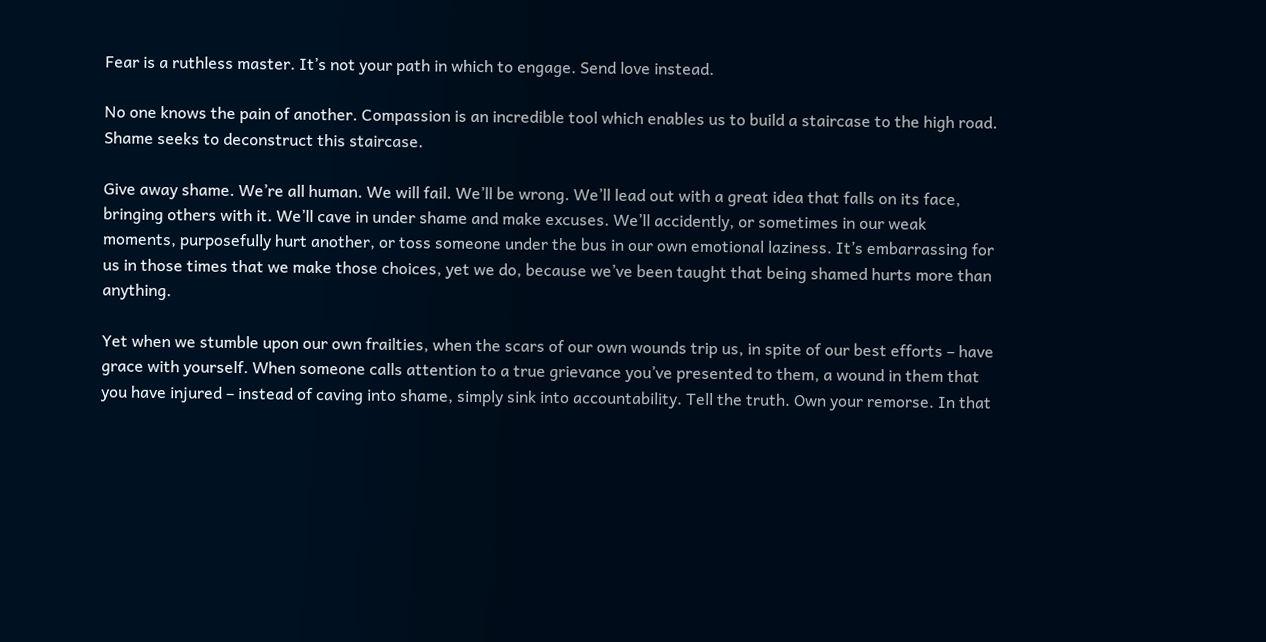Fear is a ruthless master. It’s not your path in which to engage. Send love instead.

No one knows the pain of another. Compassion is an incredible tool which enables us to build a staircase to the high road. Shame seeks to deconstruct this staircase.

Give away shame. We’re all human. We will fail. We’ll be wrong. We’ll lead out with a great idea that falls on its face, bringing others with it. We’ll cave in under shame and make excuses. We’ll accidently, or sometimes in our weak moments, purposefully hurt another, or toss someone under the bus in our own emotional laziness. It’s embarrassing for us in those times that we make those choices, yet we do, because we’ve been taught that being shamed hurts more than anything.

Yet when we stumble upon our own frailties, when the scars of our own wounds trip us, in spite of our best efforts – have grace with yourself. When someone calls attention to a true grievance you’ve presented to them, a wound in them that you have injured – instead of caving into shame, simply sink into accountability. Tell the truth. Own your remorse. In that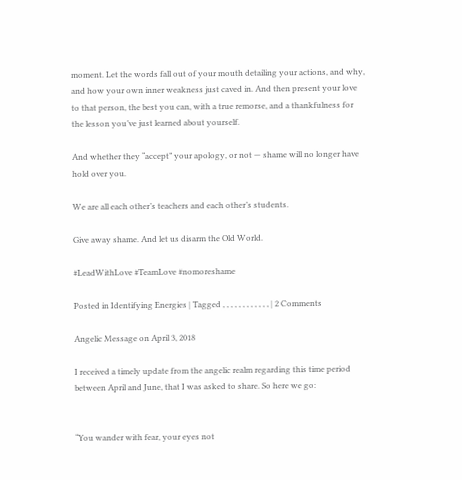moment. Let the words fall out of your mouth detailing your actions, and why, and how your own inner weakness just caved in. And then present your love to that person, the best you can, with a true remorse, and a thankfulness for the lesson you’ve just learned about yourself.

And whether they “accept” your apology, or not — shame will no longer have hold over you.

We are all each other’s teachers and each other’s students.

Give away shame. And let us disarm the Old World.

#LeadWithLove #TeamLove #nomoreshame

Posted in Identifying Energies | Tagged , , , , , , , , , , , , | 2 Comments

Angelic Message on April 3, 2018

I received a timely update from the angelic realm regarding this time period between April and June, that I was asked to share. So here we go:


“You wander with fear, your eyes not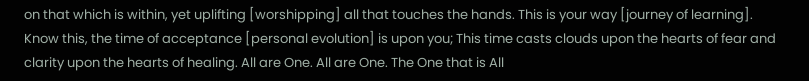on that which is within, yet uplifting [worshipping] all that touches the hands. This is your way [journey of learning]. Know this, the time of acceptance [personal evolution] is upon you; This time casts clouds upon the hearts of fear and clarity upon the hearts of healing. All are One. All are One. The One that is All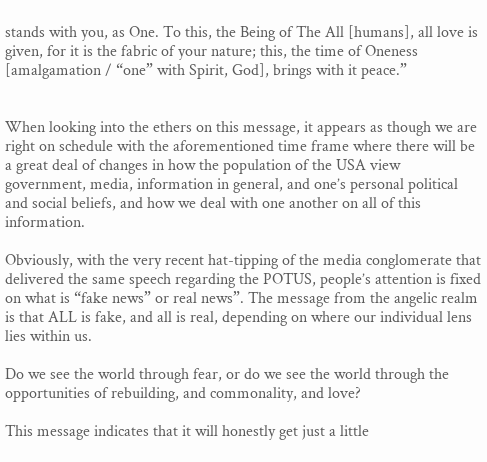stands with you, as One. To this, the Being of The All [humans], all love is given, for it is the fabric of your nature; this, the time of Oneness [amalgamation / “one” with Spirit, God], brings with it peace.”


When looking into the ethers on this message, it appears as though we are right on schedule with the aforementioned time frame where there will be a great deal of changes in how the population of the USA view government, media, information in general, and one’s personal political and social beliefs, and how we deal with one another on all of this information.

Obviously, with the very recent hat-tipping of the media conglomerate that delivered the same speech regarding the POTUS, people’s attention is fixed on what is “fake news” or real news”. The message from the angelic realm is that ALL is fake, and all is real, depending on where our individual lens lies within us.

Do we see the world through fear, or do we see the world through the opportunities of rebuilding, and commonality, and love?

This message indicates that it will honestly get just a little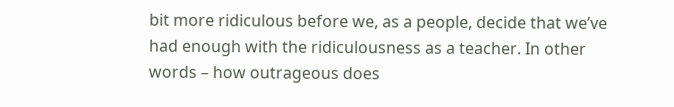bit more ridiculous before we, as a people, decide that we’ve had enough with the ridiculousness as a teacher. In other words – how outrageous does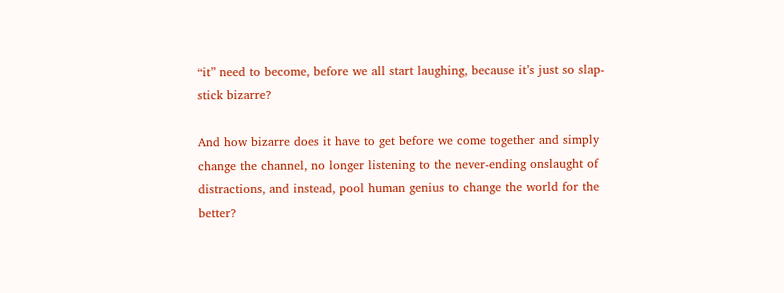“it” need to become, before we all start laughing, because it’s just so slap-stick bizarre?

And how bizarre does it have to get before we come together and simply change the channel, no longer listening to the never-ending onslaught of distractions, and instead, pool human genius to change the world for the better?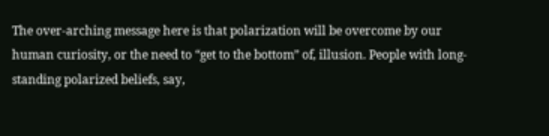The over-arching message here is that polarization will be overcome by our human curiosity, or the need to “get to the bottom” of, illusion. People with long-standing polarized beliefs, say,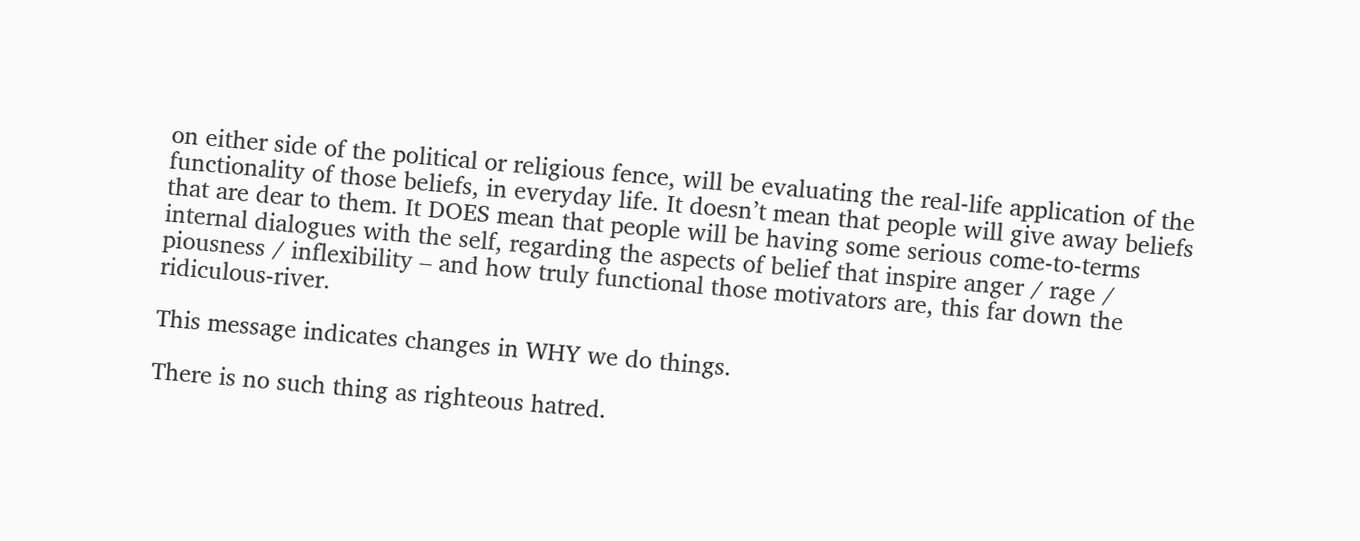on either side of the political or religious fence, will be evaluating the real-life application of the functionality of those beliefs, in everyday life. It doesn’t mean that people will give away beliefs that are dear to them. It DOES mean that people will be having some serious come-to-terms internal dialogues with the self, regarding the aspects of belief that inspire anger / rage / piousness / inflexibility – and how truly functional those motivators are, this far down the ridiculous-river.

This message indicates changes in WHY we do things.

There is no such thing as righteous hatred.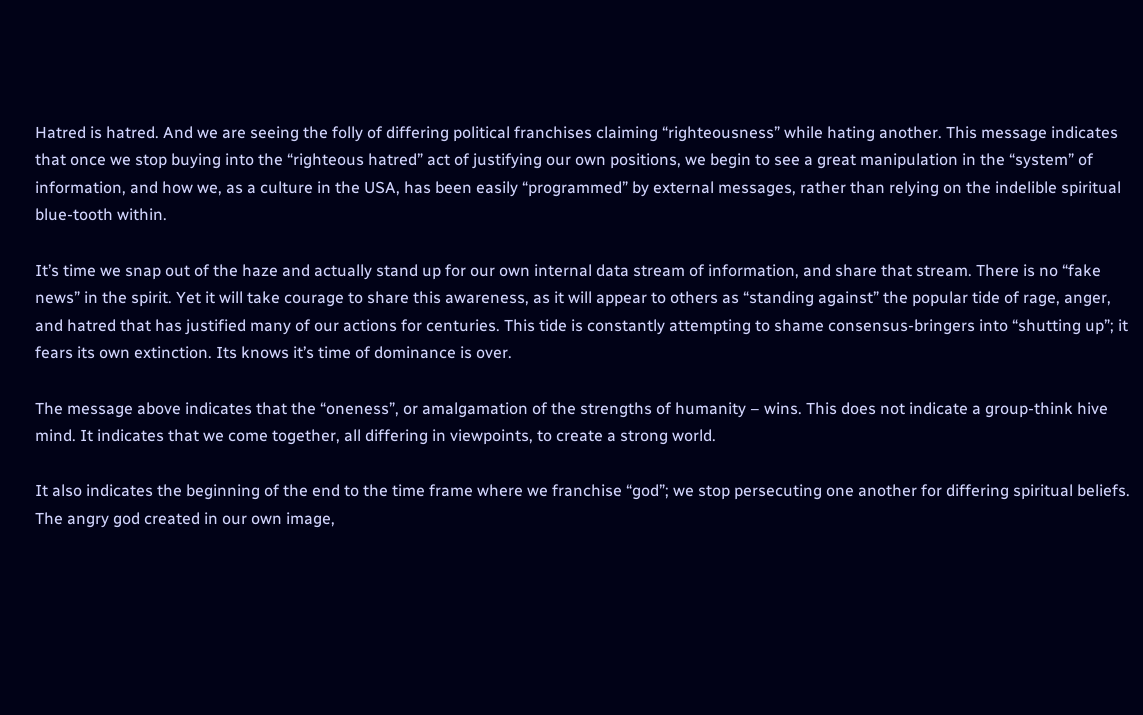Hatred is hatred. And we are seeing the folly of differing political franchises claiming “righteousness” while hating another. This message indicates that once we stop buying into the “righteous hatred” act of justifying our own positions, we begin to see a great manipulation in the “system” of information, and how we, as a culture in the USA, has been easily “programmed” by external messages, rather than relying on the indelible spiritual blue-tooth within.

It’s time we snap out of the haze and actually stand up for our own internal data stream of information, and share that stream. There is no “fake news” in the spirit. Yet it will take courage to share this awareness, as it will appear to others as “standing against” the popular tide of rage, anger, and hatred that has justified many of our actions for centuries. This tide is constantly attempting to shame consensus-bringers into “shutting up”; it fears its own extinction. Its knows it’s time of dominance is over.

The message above indicates that the “oneness”, or amalgamation of the strengths of humanity – wins. This does not indicate a group-think hive mind. It indicates that we come together, all differing in viewpoints, to create a strong world.

It also indicates the beginning of the end to the time frame where we franchise “god”; we stop persecuting one another for differing spiritual beliefs. The angry god created in our own image,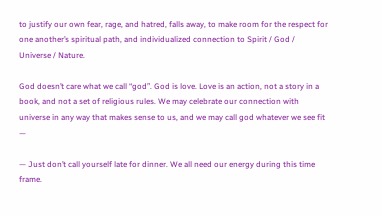to justify our own fear, rage, and hatred, falls away, to make room for the respect for one another’s spiritual path, and individualized connection to Spirit / God / Universe / Nature.

God doesn’t care what we call “god”. God is love. Love is an action, not a story in a book, and not a set of religious rules. We may celebrate our connection with universe in any way that makes sense to us, and we may call god whatever we see fit —

— Just don’t call yourself late for dinner. We all need our energy during this time frame.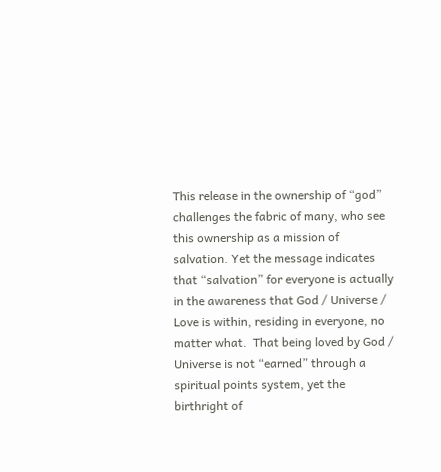This release in the ownership of “god” challenges the fabric of many, who see this ownership as a mission of salvation. Yet the message indicates that “salvation” for everyone is actually in the awareness that God / Universe / Love is within, residing in everyone, no matter what.  That being loved by God / Universe is not “earned” through a spiritual points system, yet the birthright of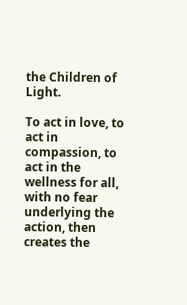the Children of Light.

To act in love, to act in compassion, to act in the wellness for all, with no fear underlying the action, then creates the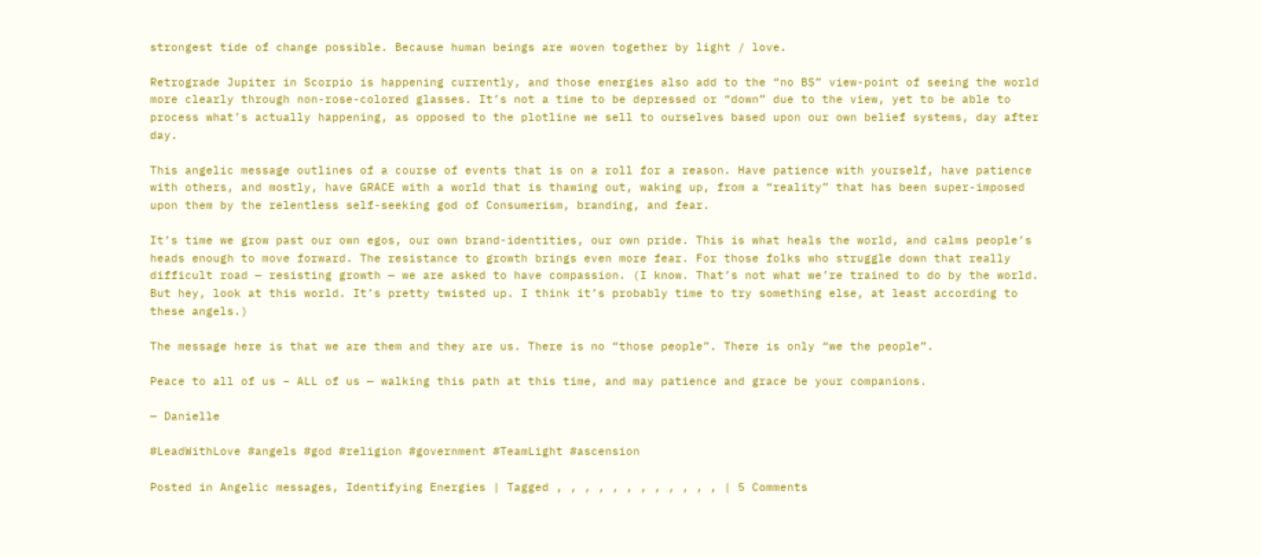strongest tide of change possible. Because human beings are woven together by light / love.

Retrograde Jupiter in Scorpio is happening currently, and those energies also add to the “no BS” view-point of seeing the world more clearly through non-rose-colored glasses. It’s not a time to be depressed or “down” due to the view, yet to be able to process what’s actually happening, as opposed to the plotline we sell to ourselves based upon our own belief systems, day after day.

This angelic message outlines of a course of events that is on a roll for a reason. Have patience with yourself, have patience with others, and mostly, have GRACE with a world that is thawing out, waking up, from a “reality” that has been super-imposed upon them by the relentless self-seeking god of Consumerism, branding, and fear.

It’s time we grow past our own egos, our own brand-identities, our own pride. This is what heals the world, and calms people’s heads enough to move forward. The resistance to growth brings even more fear. For those folks who struggle down that really difficult road — resisting growth — we are asked to have compassion. (I know. That’s not what we’re trained to do by the world. But hey, look at this world. It’s pretty twisted up. I think it’s probably time to try something else, at least according to these angels.)

The message here is that we are them and they are us. There is no “those people”. There is only “we the people”.

Peace to all of us – ALL of us — walking this path at this time, and may patience and grace be your companions.

— Danielle

#LeadWithLove #angels #god #religion #government #TeamLight #ascension

Posted in Angelic messages, Identifying Energies | Tagged , , , , , , , , , , , , | 5 Comments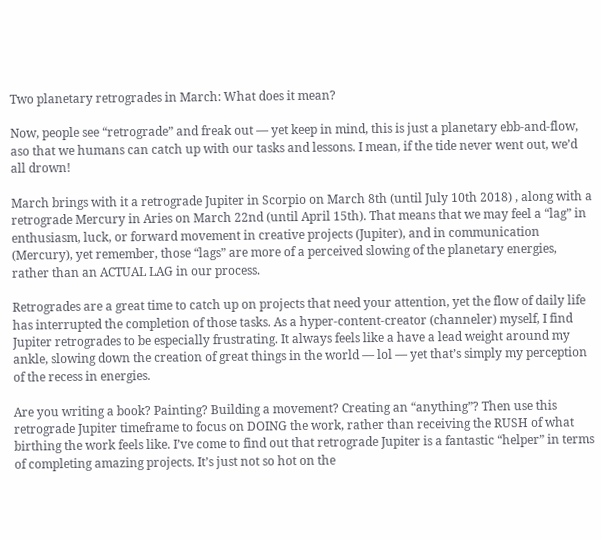Two planetary retrogrades in March: What does it mean?

Now, people see “retrograde” and freak out — yet keep in mind, this is just a planetary ebb-and-flow, aso that we humans can catch up with our tasks and lessons. I mean, if the tide never went out, we’d all drown!

March brings with it a retrograde Jupiter in Scorpio on March 8th (until July 10th 2018) , along with a retrograde Mercury in Aries on March 22nd (until April 15th). That means that we may feel a “lag” in enthusiasm, luck, or forward movement in creative projects (Jupiter), and in communication (Mercury), yet remember, those “lags” are more of a perceived slowing of the planetary energies, rather than an ACTUAL LAG in our process.

Retrogrades are a great time to catch up on projects that need your attention, yet the flow of daily life has interrupted the completion of those tasks. As a hyper-content-creator (channeler) myself, I find Jupiter retrogrades to be especially frustrating. It always feels like a have a lead weight around my ankle, slowing down the creation of great things in the world — lol — yet that’s simply my perception of the recess in energies.

Are you writing a book? Painting? Building a movement? Creating an “anything”? Then use this retrograde Jupiter timeframe to focus on DOING the work, rather than receiving the RUSH of what birthing the work feels like. I’ve come to find out that retrograde Jupiter is a fantastic “helper” in terms of completing amazing projects. It’s just not so hot on the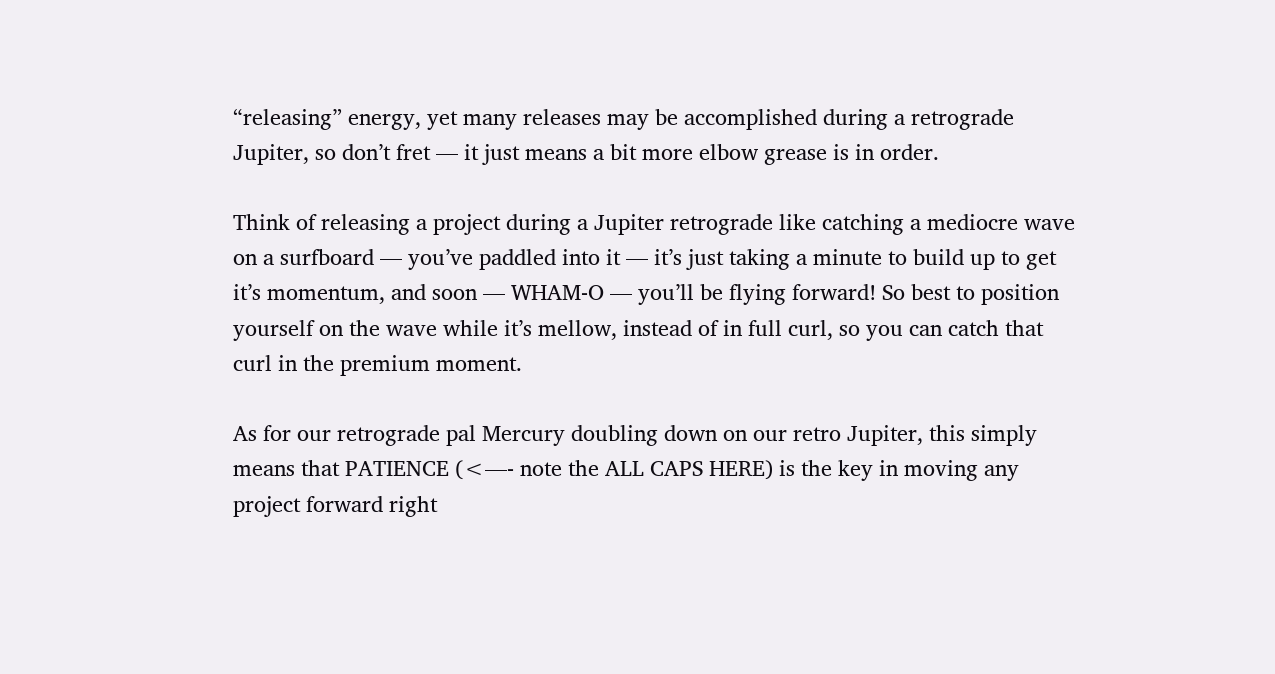“releasing” energy, yet many releases may be accomplished during a retrograde Jupiter, so don’t fret — it just means a bit more elbow grease is in order.

Think of releasing a project during a Jupiter retrograde like catching a mediocre wave on a surfboard — you’ve paddled into it — it’s just taking a minute to build up to get it’s momentum, and soon — WHAM-O — you’ll be flying forward! So best to position yourself on the wave while it’s mellow, instead of in full curl, so you can catch that curl in the premium moment.

As for our retrograde pal Mercury doubling down on our retro Jupiter, this simply means that PATIENCE (<—- note the ALL CAPS HERE) is the key in moving any project forward right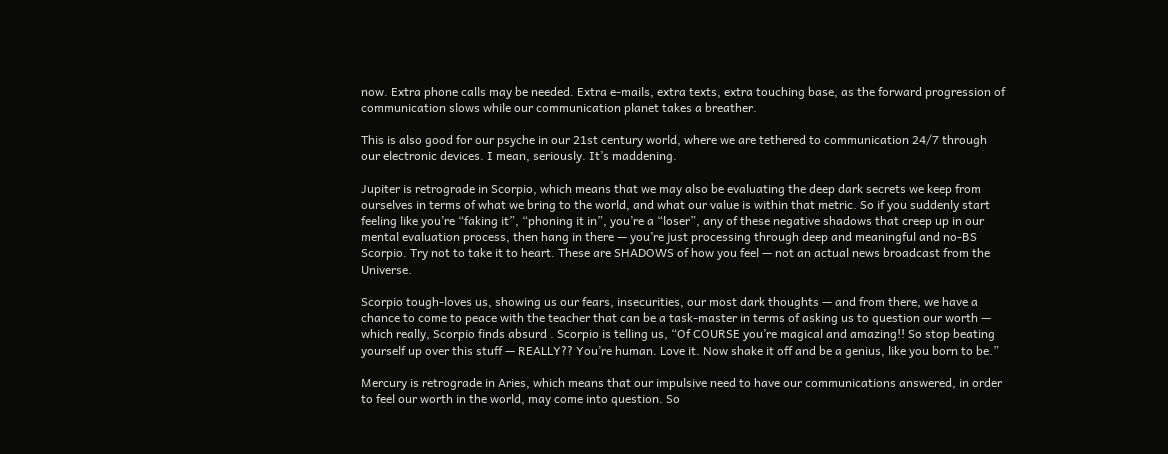now. Extra phone calls may be needed. Extra e-mails, extra texts, extra touching base, as the forward progression of communication slows while our communication planet takes a breather.

This is also good for our psyche in our 21st century world, where we are tethered to communication 24/7 through our electronic devices. I mean, seriously. It’s maddening.

Jupiter is retrograde in Scorpio, which means that we may also be evaluating the deep dark secrets we keep from ourselves in terms of what we bring to the world, and what our value is within that metric. So if you suddenly start feeling like you’re “faking it”, “phoning it in”, you’re a “loser”, any of these negative shadows that creep up in our mental evaluation process, then hang in there — you’re just processing through deep and meaningful and no-BS Scorpio. Try not to take it to heart. These are SHADOWS of how you feel — not an actual news broadcast from the Universe.

Scorpio tough-loves us, showing us our fears, insecurities, our most dark thoughts — and from there, we have a chance to come to peace with the teacher that can be a task-master in terms of asking us to question our worth — which really, Scorpio finds absurd . Scorpio is telling us, “Of COURSE you’re magical and amazing!! So stop beating yourself up over this stuff — REALLY?? You’re human. Love it. Now shake it off and be a genius, like you born to be.”

Mercury is retrograde in Aries, which means that our impulsive need to have our communications answered, in order to feel our worth in the world, may come into question. So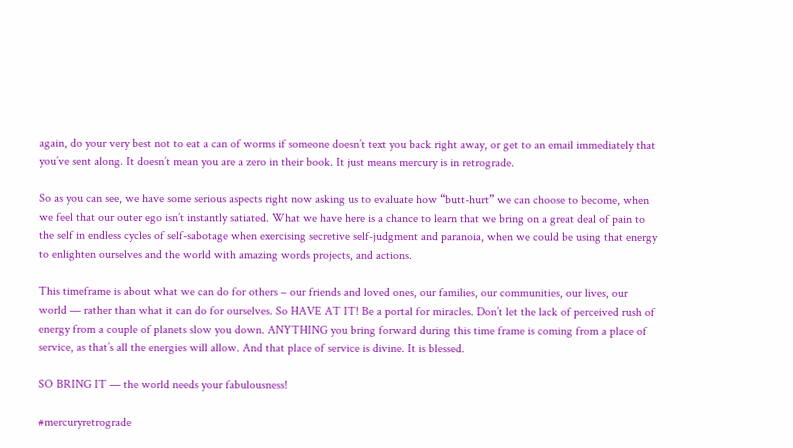again, do your very best not to eat a can of worms if someone doesn’t text you back right away, or get to an email immediately that you’ve sent along. It doesn’t mean you are a zero in their book. It just means mercury is in retrograde.

So as you can see, we have some serious aspects right now asking us to evaluate how “butt-hurt” we can choose to become, when we feel that our outer ego isn’t instantly satiated. What we have here is a chance to learn that we bring on a great deal of pain to the self in endless cycles of self-sabotage when exercising secretive self-judgment and paranoia, when we could be using that energy to enlighten ourselves and the world with amazing words projects, and actions.

This timeframe is about what we can do for others – our friends and loved ones, our families, our communities, our lives, our world — rather than what it can do for ourselves. So HAVE AT IT! Be a portal for miracles. Don’t let the lack of perceived rush of energy from a couple of planets slow you down. ANYTHING you bring forward during this time frame is coming from a place of service, as that’s all the energies will allow. And that place of service is divine. It is blessed.

SO BRING IT — the world needs your fabulousness!

#mercuryretrograde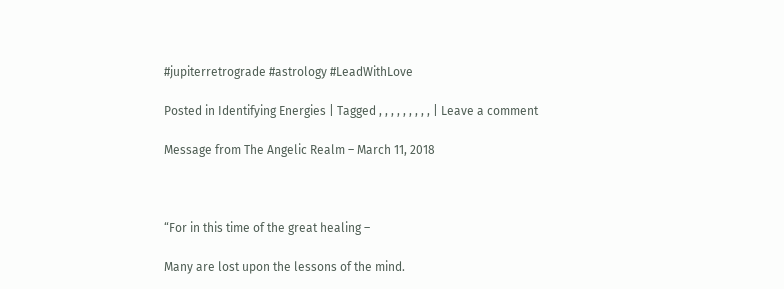#jupiterretrograde #astrology #LeadWithLove

Posted in Identifying Energies | Tagged , , , , , , , , , | Leave a comment

Message from The Angelic Realm – March 11, 2018



“For in this time of the great healing –

Many are lost upon the lessons of the mind.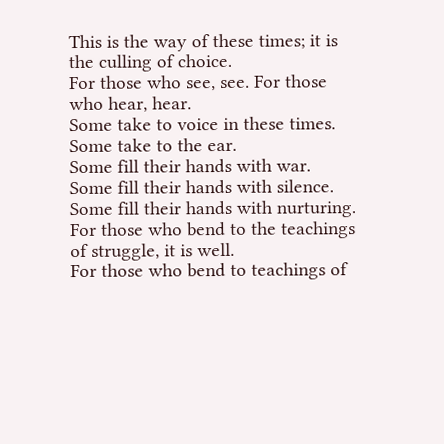This is the way of these times; it is the culling of choice.
For those who see, see. For those who hear, hear.
Some take to voice in these times. Some take to the ear.
Some fill their hands with war.
Some fill their hands with silence.
Some fill their hands with nurturing.
For those who bend to the teachings of struggle, it is well.
For those who bend to teachings of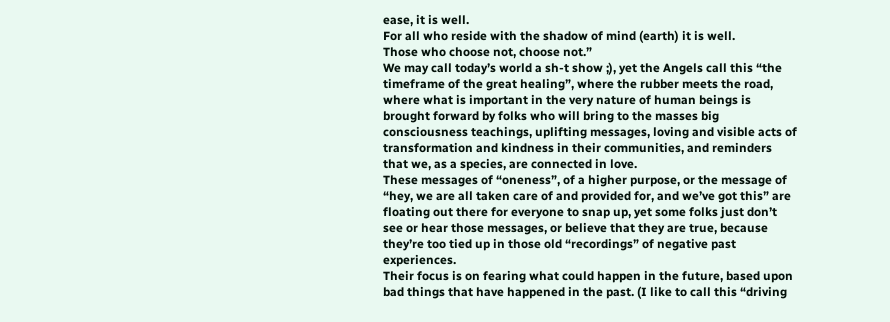ease, it is well.
For all who reside with the shadow of mind (earth) it is well.
Those who choose not, choose not.”
We may call today’s world a sh-t show ;), yet the Angels call this “the timeframe of the great healing”, where the rubber meets the road, where what is important in the very nature of human beings is brought forward by folks who will bring to the masses big consciousness teachings, uplifting messages, loving and visible acts of transformation and kindness in their communities, and reminders that we, as a species, are connected in love.
These messages of “oneness”, of a higher purpose, or the message of “hey, we are all taken care of and provided for, and we’ve got this” are floating out there for everyone to snap up, yet some folks just don’t see or hear those messages, or believe that they are true, because they’re too tied up in those old “recordings” of negative past experiences.
Their focus is on fearing what could happen in the future, based upon bad things that have happened in the past. (I like to call this “driving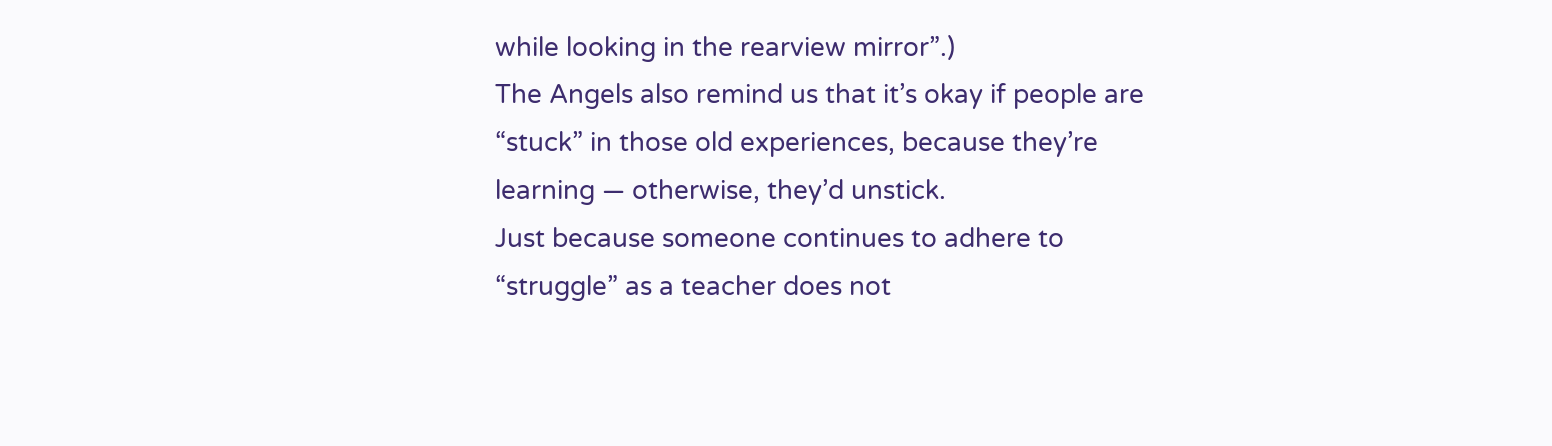while looking in the rearview mirror”.)
The Angels also remind us that it’s okay if people are “stuck” in those old experiences, because they’re learning — otherwise, they’d unstick.
Just because someone continues to adhere to “struggle” as a teacher does not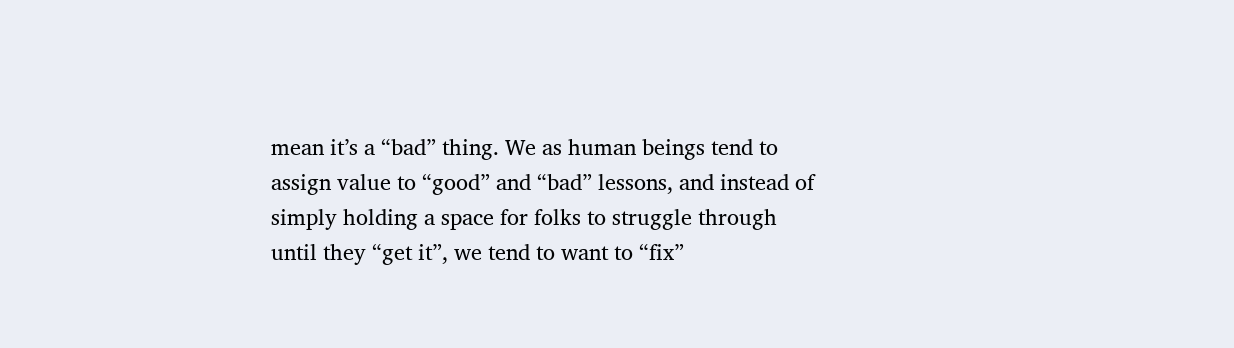mean it’s a “bad” thing. We as human beings tend to assign value to “good” and “bad” lessons, and instead of simply holding a space for folks to struggle through until they “get it”, we tend to want to “fix”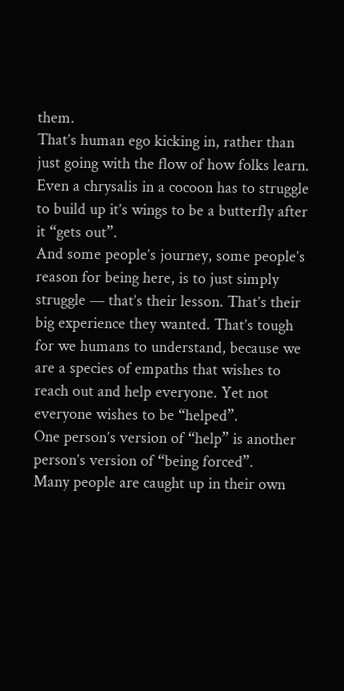them.
That’s human ego kicking in, rather than just going with the flow of how folks learn. Even a chrysalis in a cocoon has to struggle to build up it’s wings to be a butterfly after it “gets out”.
And some people’s journey, some people’s reason for being here, is to just simply struggle — that’s their lesson. That’s their big experience they wanted. That’s tough for we humans to understand, because we are a species of empaths that wishes to reach out and help everyone. Yet not everyone wishes to be “helped”.
One person’s version of “help” is another person’s version of “being forced”.
Many people are caught up in their own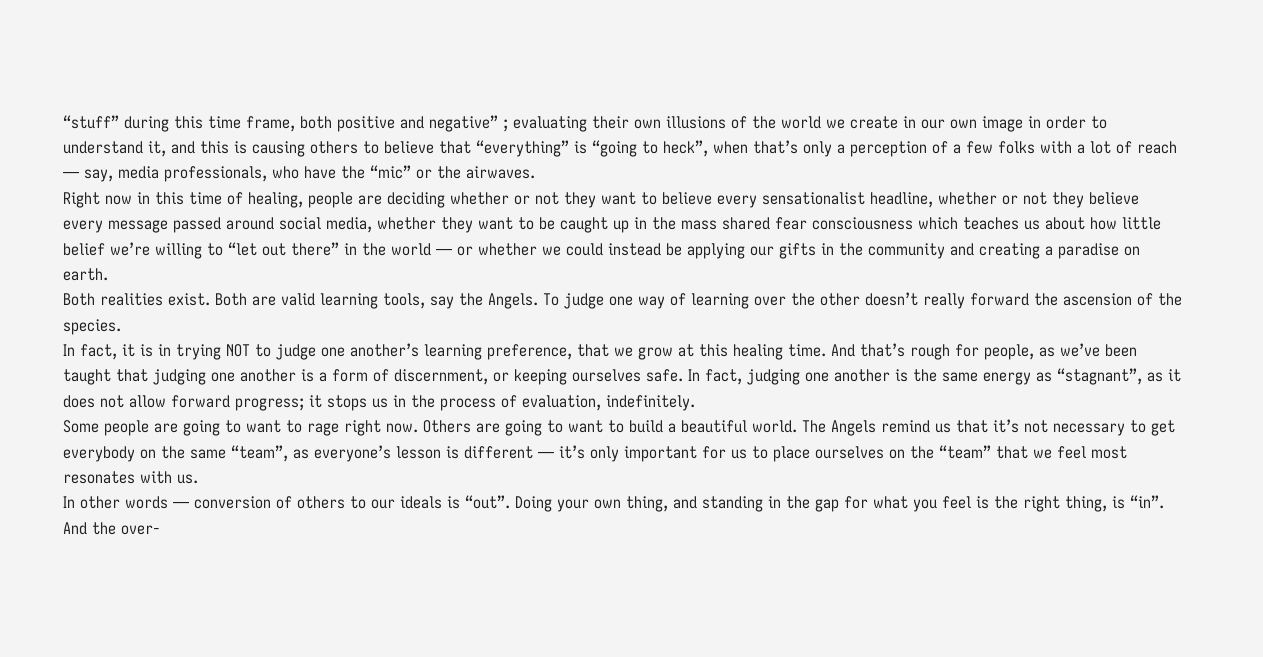“stuff” during this time frame, both positive and negative” ; evaluating their own illusions of the world we create in our own image in order to understand it, and this is causing others to believe that “everything” is “going to heck”, when that’s only a perception of a few folks with a lot of reach — say, media professionals, who have the “mic” or the airwaves.
Right now in this time of healing, people are deciding whether or not they want to believe every sensationalist headline, whether or not they believe every message passed around social media, whether they want to be caught up in the mass shared fear consciousness which teaches us about how little belief we’re willing to “let out there” in the world — or whether we could instead be applying our gifts in the community and creating a paradise on earth.
Both realities exist. Both are valid learning tools, say the Angels. To judge one way of learning over the other doesn’t really forward the ascension of the species.
In fact, it is in trying NOT to judge one another’s learning preference, that we grow at this healing time. And that’s rough for people, as we’ve been taught that judging one another is a form of discernment, or keeping ourselves safe. In fact, judging one another is the same energy as “stagnant”, as it does not allow forward progress; it stops us in the process of evaluation, indefinitely.
Some people are going to want to rage right now. Others are going to want to build a beautiful world. The Angels remind us that it’s not necessary to get everybody on the same “team”, as everyone’s lesson is different — it’s only important for us to place ourselves on the “team” that we feel most resonates with us.
In other words — conversion of others to our ideals is “out”. Doing your own thing, and standing in the gap for what you feel is the right thing, is “in”.
And the over-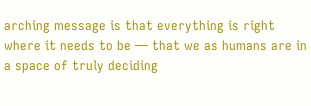arching message is that everything is right where it needs to be — that we as humans are in a space of truly deciding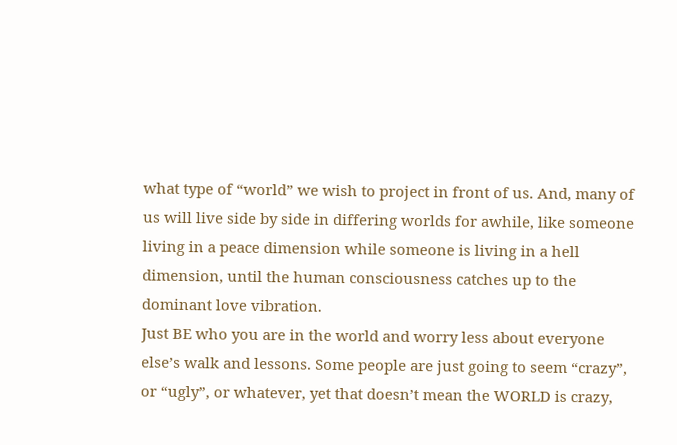what type of “world” we wish to project in front of us. And, many of us will live side by side in differing worlds for awhile, like someone living in a peace dimension while someone is living in a hell dimension, until the human consciousness catches up to the dominant love vibration.
Just BE who you are in the world and worry less about everyone else’s walk and lessons. Some people are just going to seem “crazy”, or “ugly”, or whatever, yet that doesn’t mean the WORLD is crazy,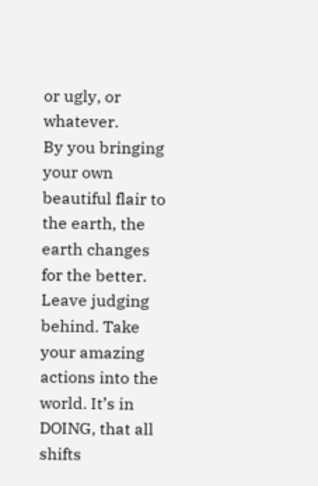or ugly, or whatever.
By you bringing your own beautiful flair to the earth, the earth changes for the better. Leave judging behind. Take your amazing actions into the world. It’s in DOING, that all shifts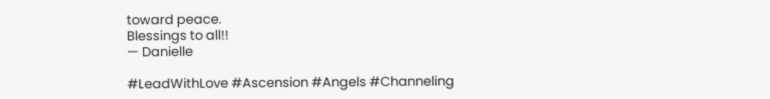toward peace.
Blessings to all!!
— Danielle

#LeadWithLove #Ascension #Angels #Channeling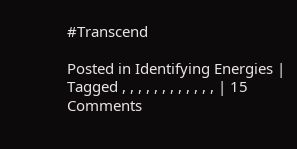#Transcend

Posted in Identifying Energies | Tagged , , , , , , , , , , , , | 15 Comments